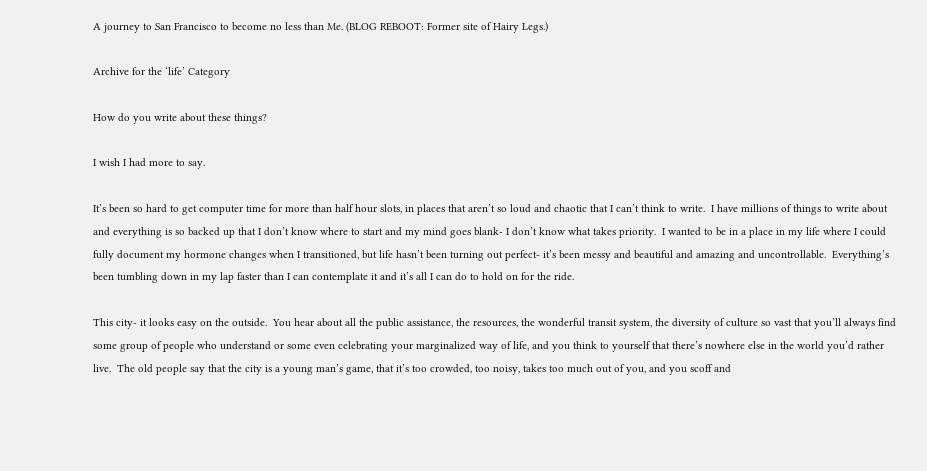A journey to San Francisco to become no less than Me. (BLOG REBOOT: Former site of Hairy Legs.)

Archive for the ‘life’ Category

How do you write about these things?

I wish I had more to say.

It’s been so hard to get computer time for more than half hour slots, in places that aren’t so loud and chaotic that I can’t think to write.  I have millions of things to write about and everything is so backed up that I don’t know where to start and my mind goes blank- I don’t know what takes priority.  I wanted to be in a place in my life where I could fully document my hormone changes when I transitioned, but life hasn’t been turning out perfect- it’s been messy and beautiful and amazing and uncontrollable.  Everything’s been tumbling down in my lap faster than I can contemplate it and it’s all I can do to hold on for the ride.

This city- it looks easy on the outside.  You hear about all the public assistance, the resources, the wonderful transit system, the diversity of culture so vast that you’ll always find some group of people who understand or some even celebrating your marginalized way of life, and you think to yourself that there’s nowhere else in the world you’d rather live.  The old people say that the city is a young man’s game, that it’s too crowded, too noisy, takes too much out of you, and you scoff and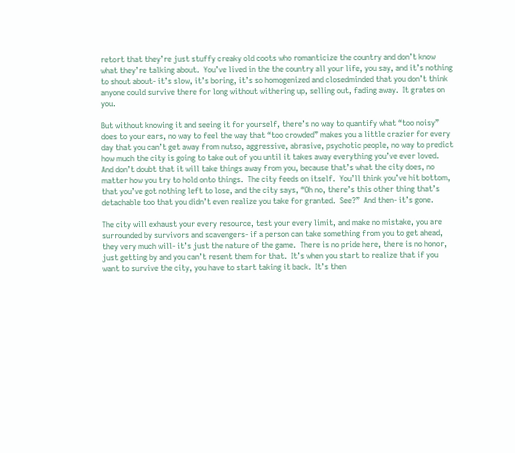retort that they’re just stuffy creaky old coots who romanticize the country and don’t know what they’re talking about.  You’ve lived in the the country all your life, you say, and it’s nothing to shout about- it’s slow, it’s boring, it’s so homogenized and closedminded that you don’t think anyone could survive there for long without withering up, selling out, fading away.  It grates on you.

But without knowing it and seeing it for yourself, there’s no way to quantify what “too noisy” does to your ears, no way to feel the way that “too crowded” makes you a little crazier for every day that you can’t get away from nutso, aggressive, abrasive, psychotic people, no way to predict how much the city is going to take out of you until it takes away everything you’ve ever loved.  And don’t doubt that it will take things away from you, because that’s what the city does, no matter how you try to hold onto things.  The city feeds on itself.  You’ll think you’ve hit bottom, that you’ve got nothing left to lose, and the city says, “Oh no, there’s this other thing that’s detachable too that you didn’t even realize you take for granted.  See?”  And then- it’s gone.

The city will exhaust your every resource, test your every limit, and make no mistake, you are surrounded by survivors and scavengers- if a person can take something from you to get ahead, they very much will- it’s just the nature of the game.  There is no pride here, there is no honor, just getting by and you can’t resent them for that.  It’s when you start to realize that if you want to survive the city, you have to start taking it back.  It’s then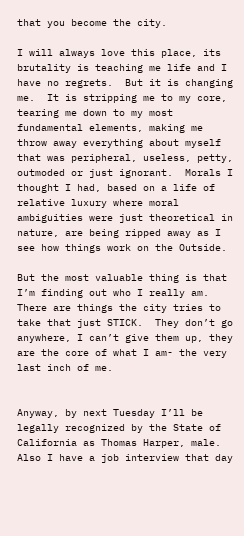that you become the city.

I will always love this place, its brutality is teaching me life and I have no regrets.  But it is changing me.  It is stripping me to my core, tearing me down to my most fundamental elements, making me throw away everything about myself that was peripheral, useless, petty, outmoded or just ignorant.  Morals I thought I had, based on a life of relative luxury where moral ambiguities were just theoretical in nature, are being ripped away as I see how things work on the Outside.

But the most valuable thing is that I’m finding out who I really am.  There are things the city tries to take that just STICK.  They don’t go anywhere, I can’t give them up, they are the core of what I am- the very last inch of me.


Anyway, by next Tuesday I’ll be legally recognized by the State of California as Thomas Harper, male.  Also I have a job interview that day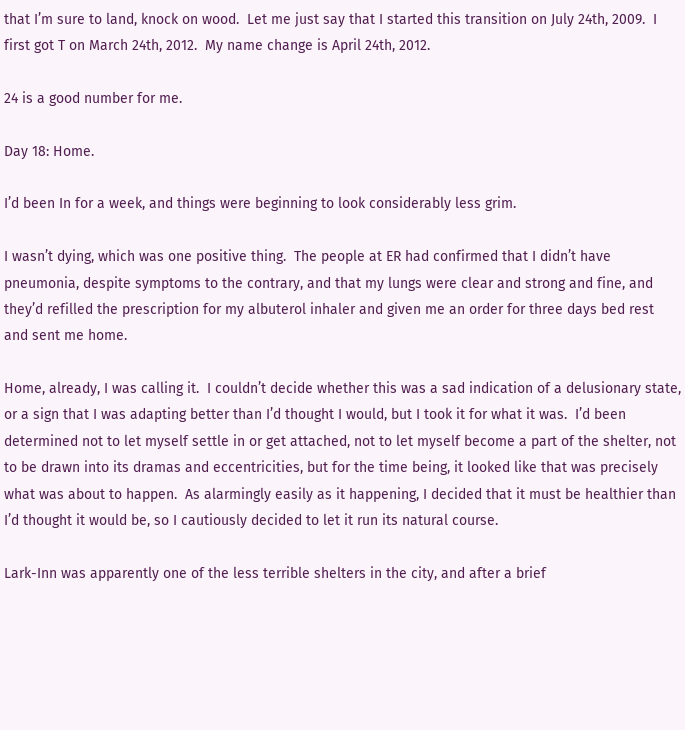that I’m sure to land, knock on wood.  Let me just say that I started this transition on July 24th, 2009.  I first got T on March 24th, 2012.  My name change is April 24th, 2012.

24 is a good number for me.

Day 18: Home.

I’d been In for a week, and things were beginning to look considerably less grim.

I wasn’t dying, which was one positive thing.  The people at ER had confirmed that I didn’t have pneumonia, despite symptoms to the contrary, and that my lungs were clear and strong and fine, and they’d refilled the prescription for my albuterol inhaler and given me an order for three days bed rest and sent me home.

Home, already, I was calling it.  I couldn’t decide whether this was a sad indication of a delusionary state, or a sign that I was adapting better than I’d thought I would, but I took it for what it was.  I’d been determined not to let myself settle in or get attached, not to let myself become a part of the shelter, not to be drawn into its dramas and eccentricities, but for the time being, it looked like that was precisely what was about to happen.  As alarmingly easily as it happening, I decided that it must be healthier than I’d thought it would be, so I cautiously decided to let it run its natural course.

Lark-Inn was apparently one of the less terrible shelters in the city, and after a brief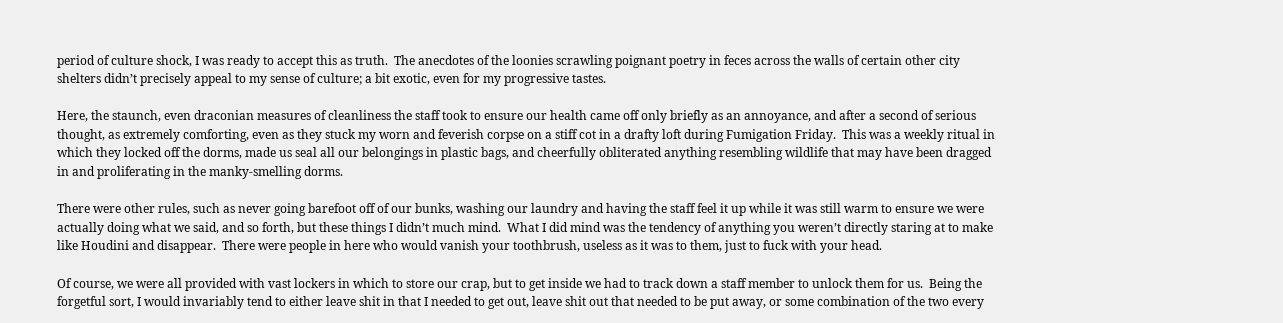period of culture shock, I was ready to accept this as truth.  The anecdotes of the loonies scrawling poignant poetry in feces across the walls of certain other city shelters didn’t precisely appeal to my sense of culture; a bit exotic, even for my progressive tastes.

Here, the staunch, even draconian measures of cleanliness the staff took to ensure our health came off only briefly as an annoyance, and after a second of serious thought, as extremely comforting, even as they stuck my worn and feverish corpse on a stiff cot in a drafty loft during Fumigation Friday.  This was a weekly ritual in which they locked off the dorms, made us seal all our belongings in plastic bags, and cheerfully obliterated anything resembling wildlife that may have been dragged in and proliferating in the manky-smelling dorms.

There were other rules, such as never going barefoot off of our bunks, washing our laundry and having the staff feel it up while it was still warm to ensure we were actually doing what we said, and so forth, but these things I didn’t much mind.  What I did mind was the tendency of anything you weren’t directly staring at to make like Houdini and disappear.  There were people in here who would vanish your toothbrush, useless as it was to them, just to fuck with your head.

Of course, we were all provided with vast lockers in which to store our crap, but to get inside we had to track down a staff member to unlock them for us.  Being the forgetful sort, I would invariably tend to either leave shit in that I needed to get out, leave shit out that needed to be put away, or some combination of the two every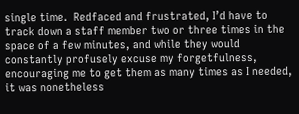single time.  Redfaced and frustrated, I’d have to track down a staff member two or three times in the space of a few minutes, and while they would constantly profusely excuse my forgetfulness, encouraging me to get them as many times as I needed, it was nonetheless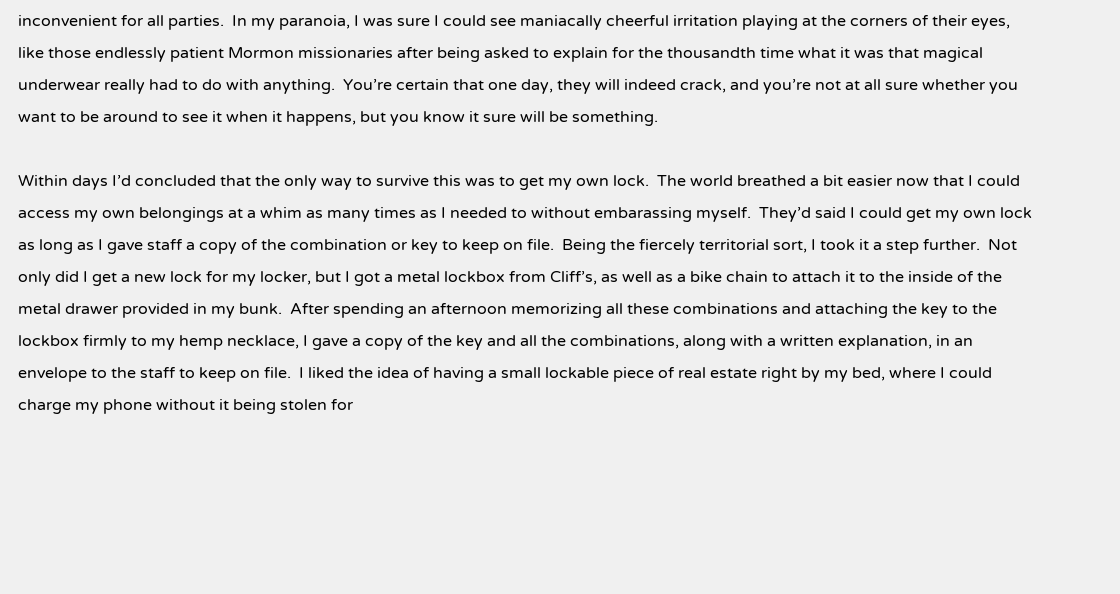inconvenient for all parties.  In my paranoia, I was sure I could see maniacally cheerful irritation playing at the corners of their eyes, like those endlessly patient Mormon missionaries after being asked to explain for the thousandth time what it was that magical underwear really had to do with anything.  You’re certain that one day, they will indeed crack, and you’re not at all sure whether you want to be around to see it when it happens, but you know it sure will be something.

Within days I’d concluded that the only way to survive this was to get my own lock.  The world breathed a bit easier now that I could access my own belongings at a whim as many times as I needed to without embarassing myself.  They’d said I could get my own lock as long as I gave staff a copy of the combination or key to keep on file.  Being the fiercely territorial sort, I took it a step further.  Not only did I get a new lock for my locker, but I got a metal lockbox from Cliff’s, as well as a bike chain to attach it to the inside of the metal drawer provided in my bunk.  After spending an afternoon memorizing all these combinations and attaching the key to the lockbox firmly to my hemp necklace, I gave a copy of the key and all the combinations, along with a written explanation, in an envelope to the staff to keep on file.  I liked the idea of having a small lockable piece of real estate right by my bed, where I could charge my phone without it being stolen for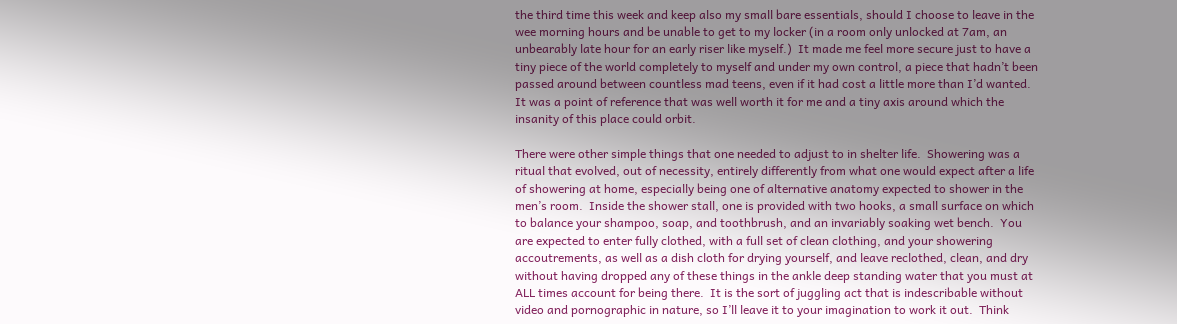the third time this week and keep also my small bare essentials, should I choose to leave in the wee morning hours and be unable to get to my locker (in a room only unlocked at 7am, an unbearably late hour for an early riser like myself.)  It made me feel more secure just to have a tiny piece of the world completely to myself and under my own control, a piece that hadn’t been passed around between countless mad teens, even if it had cost a little more than I’d wanted.  It was a point of reference that was well worth it for me and a tiny axis around which the insanity of this place could orbit.

There were other simple things that one needed to adjust to in shelter life.  Showering was a ritual that evolved, out of necessity, entirely differently from what one would expect after a life of showering at home, especially being one of alternative anatomy expected to shower in the men’s room.  Inside the shower stall, one is provided with two hooks, a small surface on which to balance your shampoo, soap, and toothbrush, and an invariably soaking wet bench.  You are expected to enter fully clothed, with a full set of clean clothing, and your showering accoutrements, as well as a dish cloth for drying yourself, and leave reclothed, clean, and dry without having dropped any of these things in the ankle deep standing water that you must at ALL times account for being there.  It is the sort of juggling act that is indescribable without video and pornographic in nature, so I’ll leave it to your imagination to work it out.  Think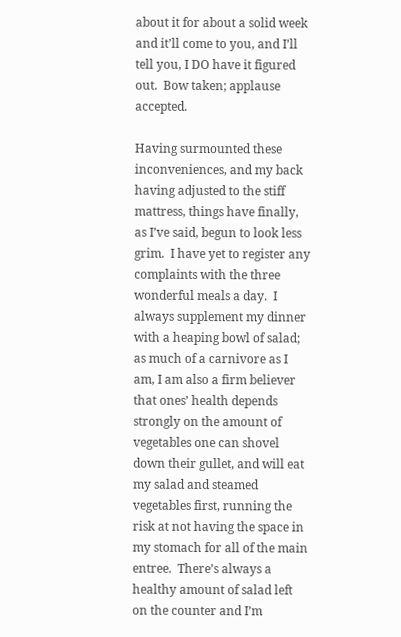about it for about a solid week and it’ll come to you, and I’ll tell you, I DO have it figured out.  Bow taken; applause accepted.

Having surmounted these inconveniences, and my back having adjusted to the stiff mattress, things have finally, as I’ve said, begun to look less grim.  I have yet to register any complaints with the three wonderful meals a day.  I always supplement my dinner with a heaping bowl of salad; as much of a carnivore as I am, I am also a firm believer that ones’ health depends strongly on the amount of vegetables one can shovel down their gullet, and will eat my salad and steamed vegetables first, running the risk at not having the space in my stomach for all of the main entree.  There’s always a healthy amount of salad left on the counter and I’m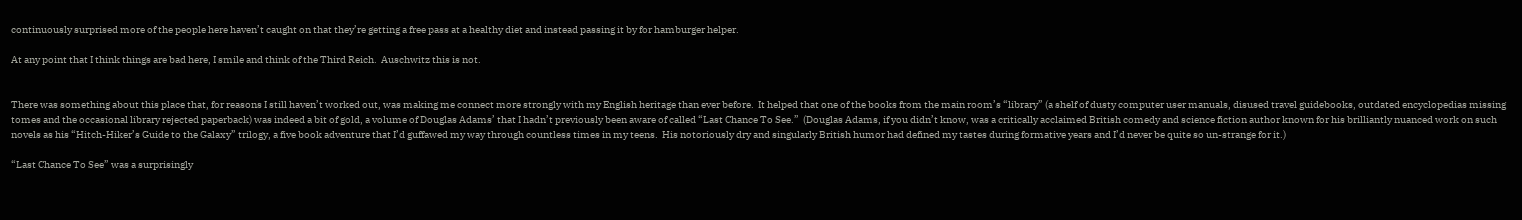continuously surprised more of the people here haven’t caught on that they’re getting a free pass at a healthy diet and instead passing it by for hamburger helper.

At any point that I think things are bad here, I smile and think of the Third Reich.  Auschwitz this is not.


There was something about this place that, for reasons I still haven’t worked out, was making me connect more strongly with my English heritage than ever before.  It helped that one of the books from the main room’s “library” (a shelf of dusty computer user manuals, disused travel guidebooks, outdated encyclopedias missing tomes and the occasional library rejected paperback) was indeed a bit of gold, a volume of Douglas Adams’ that I hadn’t previously been aware of called “Last Chance To See.”  (Douglas Adams, if you didn’t know, was a critically acclaimed British comedy and science fiction author known for his brilliantly nuanced work on such novels as his “Hitch-Hiker’s Guide to the Galaxy” trilogy, a five book adventure that I’d guffawed my way through countless times in my teens.  His notoriously dry and singularly British humor had defined my tastes during formative years and I’d never be quite so un-strange for it.)

“Last Chance To See” was a surprisingly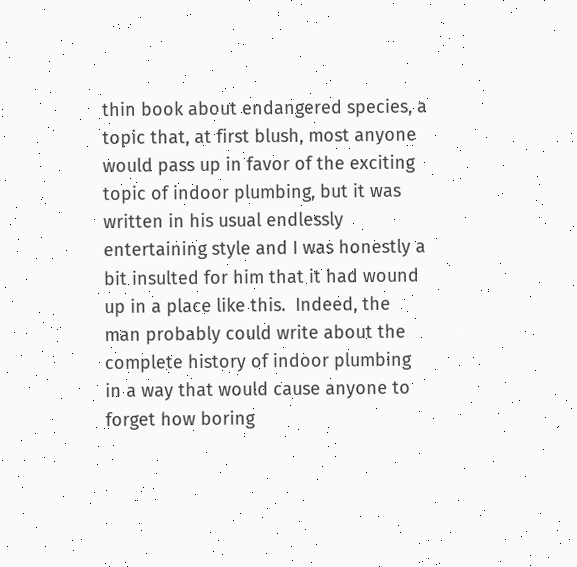thin book about endangered species, a topic that, at first blush, most anyone would pass up in favor of the exciting topic of indoor plumbing, but it was written in his usual endlessly entertaining style and I was honestly a bit insulted for him that it had wound up in a place like this.  Indeed, the man probably could write about the complete history of indoor plumbing in a way that would cause anyone to forget how boring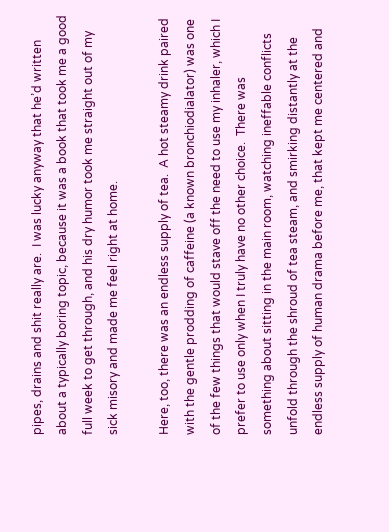pipes, drains and shit really are.  I was lucky anyway that he’d written about a typically boring topic, because it was a book that took me a good full week to get through, and his dry humor took me straight out of my sick misory and made me feel right at home.

Here, too, there was an endless supply of tea.  A hot steamy drink paired with the gentle prodding of caffeine (a known bronchiodialator) was one of the few things that would stave off the need to use my inhaler, which I prefer to use only when I truly have no other choice.  There was something about sitting in the main room, watching ineffable conflicts unfold through the shroud of tea steam, and smirking distantly at the endless supply of human drama before me, that kept me centered and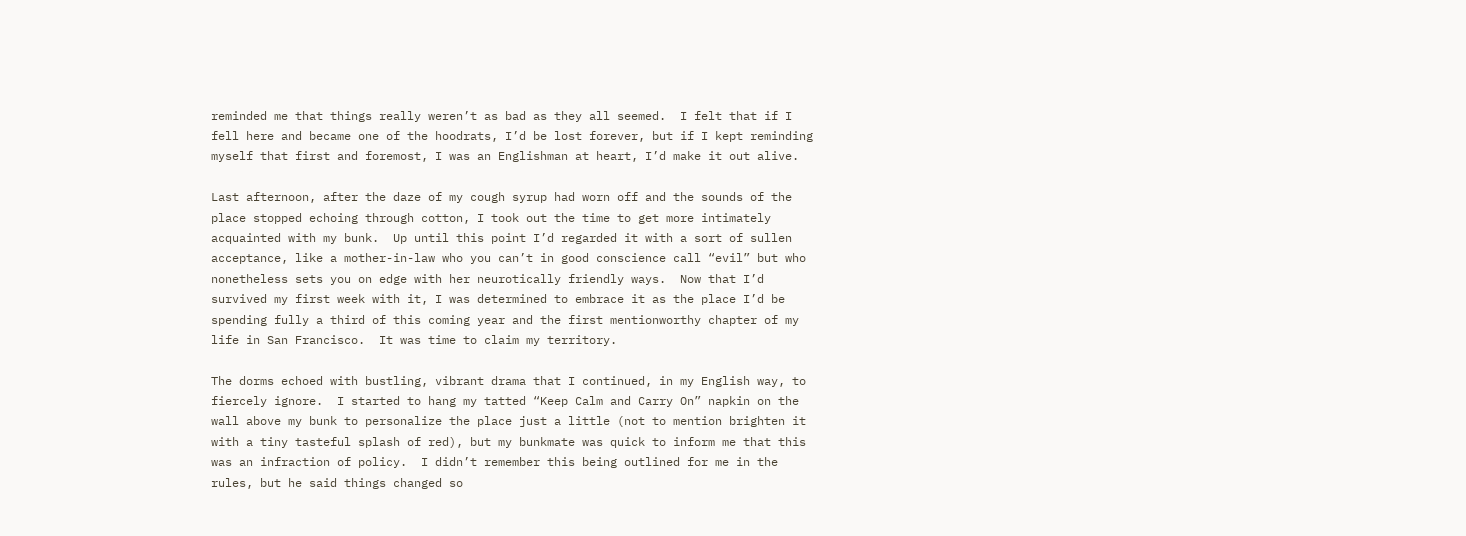reminded me that things really weren’t as bad as they all seemed.  I felt that if I fell here and became one of the hoodrats, I’d be lost forever, but if I kept reminding myself that first and foremost, I was an Englishman at heart, I’d make it out alive.

Last afternoon, after the daze of my cough syrup had worn off and the sounds of the place stopped echoing through cotton, I took out the time to get more intimately acquainted with my bunk.  Up until this point I’d regarded it with a sort of sullen acceptance, like a mother-in-law who you can’t in good conscience call “evil” but who nonetheless sets you on edge with her neurotically friendly ways.  Now that I’d survived my first week with it, I was determined to embrace it as the place I’d be spending fully a third of this coming year and the first mentionworthy chapter of my life in San Francisco.  It was time to claim my territory.

The dorms echoed with bustling, vibrant drama that I continued, in my English way, to fiercely ignore.  I started to hang my tatted “Keep Calm and Carry On” napkin on the wall above my bunk to personalize the place just a little (not to mention brighten it with a tiny tasteful splash of red), but my bunkmate was quick to inform me that this was an infraction of policy.  I didn’t remember this being outlined for me in the rules, but he said things changed so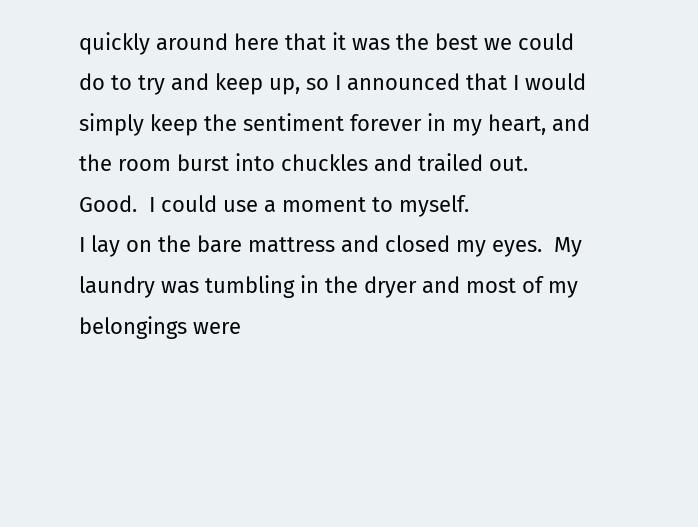quickly around here that it was the best we could do to try and keep up, so I announced that I would simply keep the sentiment forever in my heart, and the room burst into chuckles and trailed out.  Good.  I could use a moment to myself.
I lay on the bare mattress and closed my eyes.  My laundry was tumbling in the dryer and most of my belongings were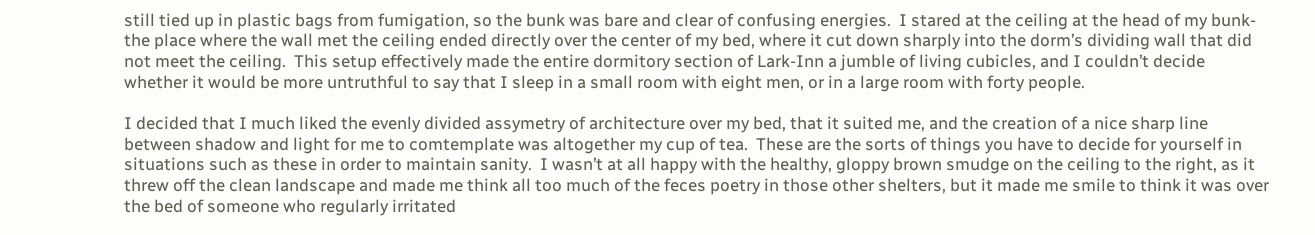still tied up in plastic bags from fumigation, so the bunk was bare and clear of confusing energies.  I stared at the ceiling at the head of my bunk- the place where the wall met the ceiling ended directly over the center of my bed, where it cut down sharply into the dorm’s dividing wall that did not meet the ceiling.  This setup effectively made the entire dormitory section of Lark-Inn a jumble of living cubicles, and I couldn’t decide whether it would be more untruthful to say that I sleep in a small room with eight men, or in a large room with forty people.

I decided that I much liked the evenly divided assymetry of architecture over my bed, that it suited me, and the creation of a nice sharp line between shadow and light for me to comtemplate was altogether my cup of tea.  These are the sorts of things you have to decide for yourself in situations such as these in order to maintain sanity.  I wasn’t at all happy with the healthy, gloppy brown smudge on the ceiling to the right, as it threw off the clean landscape and made me think all too much of the feces poetry in those other shelters, but it made me smile to think it was over the bed of someone who regularly irritated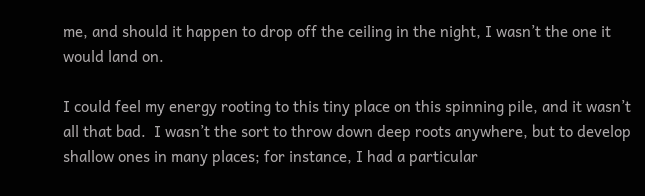me, and should it happen to drop off the ceiling in the night, I wasn’t the one it would land on.

I could feel my energy rooting to this tiny place on this spinning pile, and it wasn’t all that bad.  I wasn’t the sort to throw down deep roots anywhere, but to develop shallow ones in many places; for instance, I had a particular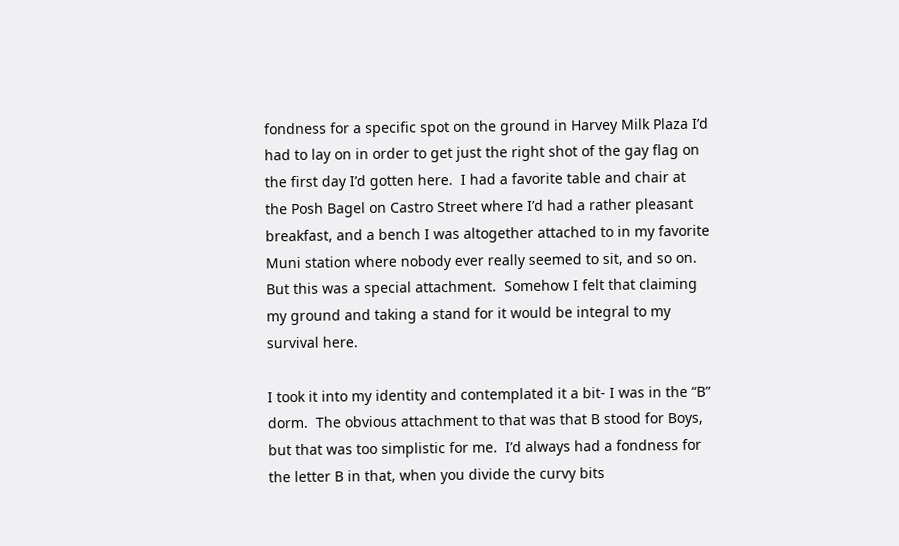fondness for a specific spot on the ground in Harvey Milk Plaza I’d had to lay on in order to get just the right shot of the gay flag on the first day I’d gotten here.  I had a favorite table and chair at the Posh Bagel on Castro Street where I’d had a rather pleasant breakfast, and a bench I was altogether attached to in my favorite Muni station where nobody ever really seemed to sit, and so on.  But this was a special attachment.  Somehow I felt that claiming my ground and taking a stand for it would be integral to my survival here.

I took it into my identity and contemplated it a bit- I was in the “B” dorm.  The obvious attachment to that was that B stood for Boys, but that was too simplistic for me.  I’d always had a fondness for the letter B in that, when you divide the curvy bits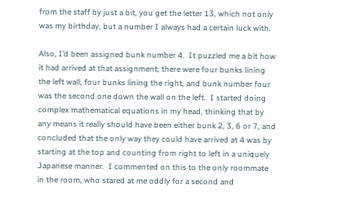from the staff by just a bit, you get the letter 13, which not only was my birthday, but a number I always had a certain luck with.

Also, I’d been assigned bunk number 4.  It puzzled me a bit how it had arrived at that assignment; there were four bunks lining the left wall, four bunks lining the right, and bunk number four was the second one down the wall on the left.  I started doing complex mathematical equations in my head, thinking that by any means it really should have been either bunk 2, 3, 6 or 7, and concluded that the only way they could have arrived at 4 was by starting at the top and counting from right to left in a uniquely Japanese manner.  I commented on this to the only roommate in the room, who stared at me oddly for a second and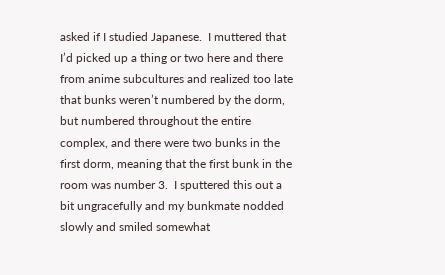asked if I studied Japanese.  I muttered that I’d picked up a thing or two here and there from anime subcultures and realized too late that bunks weren’t numbered by the dorm, but numbered throughout the entire complex, and there were two bunks in the first dorm, meaning that the first bunk in the room was number 3.  I sputtered this out a bit ungracefully and my bunkmate nodded slowly and smiled somewhat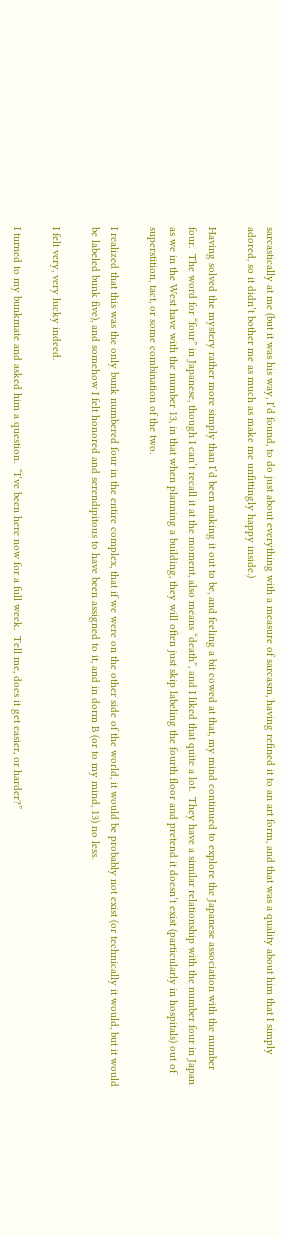sarcastically at me (but it was his way, I’d found, to do just about everything with a measure of sarcasm, having refined it to an art form, and that was a quality about him that I simply adored, so it didn’t bother me as much as make me unfittingly happy inside.)

Having solved the mystery rather more simply than I’d been making it out to be, and feeling a bit cowed at that, my mind continued to explore the Japanese association with the number four.  The word for “four” in Japanese, though I can’t recall it at the moment, also means “death”, and I liked that quite a lot.  They have a similar relationship with the number four in Japan as we in the West have with the number 13, in that when planning a building, they will often just skip labeling the fourth floor and pretend it doesn’t exist (particularly in hospitals) out of superstition, tact, or some combination of the two.

I realized that this was the only bunk numbered four in the entire complex, that if we were on the other side of the world, it would be probably not exist (or technically it would, but it would be labeled bunk five), and somehow I felt honored and serendipitous to have been assigned to it, and in dorm B (or to my mind, 13) no less.

I felt very, very lucky indeed.

I turned to my bunkmate and asked him a question.  “I’ve been here now for a full week.  Tell me, does it get easier, or harder?”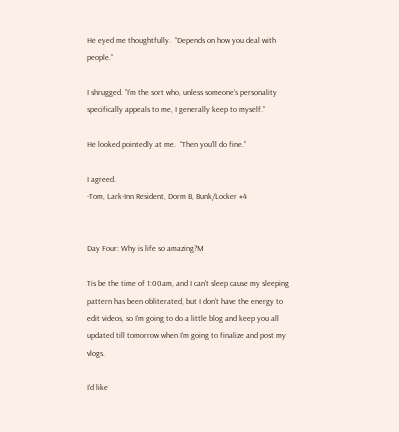He eyed me thoughtfully.  “Depends on how you deal with people.”

I shrugged. “I’m the sort who, unless someone’s personality specifically appeals to me, I generally keep to myself.”

He looked pointedly at me.  “Then you’ll do fine.”

I agreed.
-Tom, Lark-Inn Resident, Dorm B, Bunk/Locker #4


Day Four: Why is life so amazing?M

Tis be the time of 1:00am, and I can’t sleep cause my sleeping pattern has been obliterated, but I don’t have the energy to edit videos, so I’m going to do a little blog and keep you all updated till tomorrow when I’m going to finalize and post my vlogs.

I’d like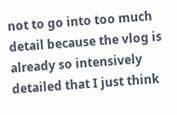not to go into too much detail because the vlog is already so intensively detailed that I just think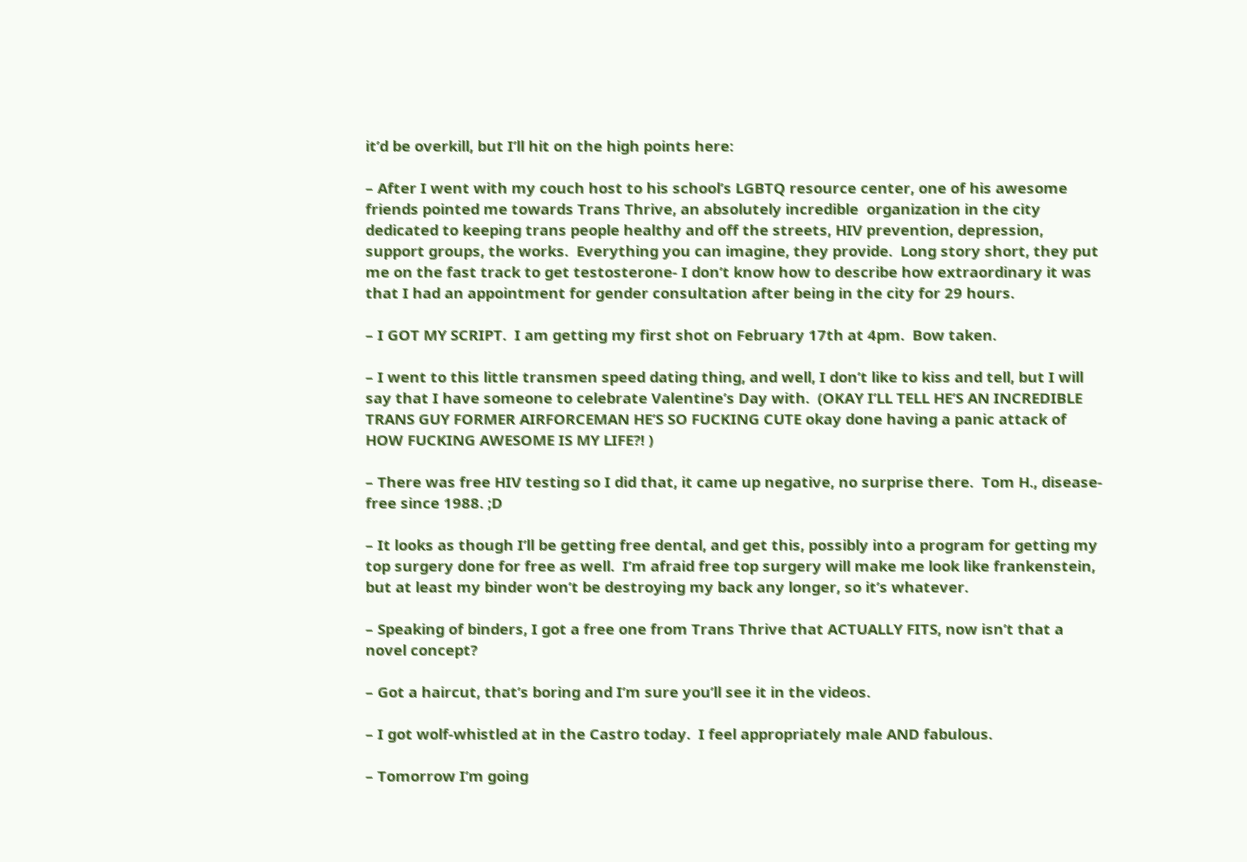it’d be overkill, but I’ll hit on the high points here:

– After I went with my couch host to his school’s LGBTQ resource center, one of his awesome friends pointed me towards Trans Thrive, an absolutely incredible  organization in the city dedicated to keeping trans people healthy and off the streets, HIV prevention, depression, support groups, the works.  Everything you can imagine, they provide.  Long story short, they put me on the fast track to get testosterone- I don’t know how to describe how extraordinary it was that I had an appointment for gender consultation after being in the city for 29 hours.

– I GOT MY SCRIPT.  I am getting my first shot on February 17th at 4pm.  Bow taken.

– I went to this little transmen speed dating thing, and well, I don’t like to kiss and tell, but I will say that I have someone to celebrate Valentine’s Day with.  (OKAY I’LL TELL HE’S AN INCREDIBLE TRANS GUY FORMER AIRFORCEMAN HE’S SO FUCKING CUTE okay done having a panic attack of HOW FUCKING AWESOME IS MY LIFE?! )

– There was free HIV testing so I did that, it came up negative, no surprise there.  Tom H., disease-free since 1988. ;D

– It looks as though I’ll be getting free dental, and get this, possibly into a program for getting my top surgery done for free as well.  I’m afraid free top surgery will make me look like frankenstein, but at least my binder won’t be destroying my back any longer, so it’s whatever.

– Speaking of binders, I got a free one from Trans Thrive that ACTUALLY FITS, now isn’t that a novel concept?

– Got a haircut, that’s boring and I’m sure you’ll see it in the videos.

– I got wolf-whistled at in the Castro today.  I feel appropriately male AND fabulous.

– Tomorrow I’m going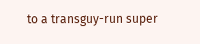to a transguy-run super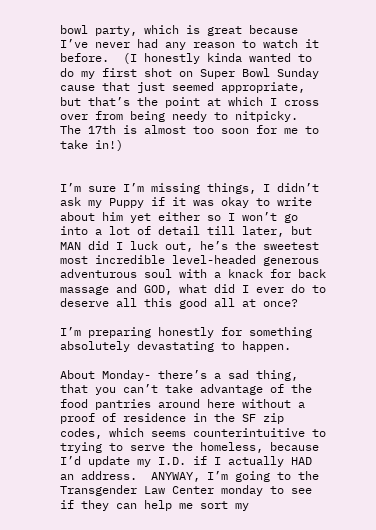bowl party, which is great because I’ve never had any reason to watch it before.  (I honestly kinda wanted to do my first shot on Super Bowl Sunday cause that just seemed appropriate, but that’s the point at which I cross over from being needy to nitpicky.  The 17th is almost too soon for me to take in!)


I’m sure I’m missing things, I didn’t ask my Puppy if it was okay to write about him yet either so I won’t go into a lot of detail till later, but MAN did I luck out, he’s the sweetest most incredible level-headed generous adventurous soul with a knack for back massage and GOD, what did I ever do to deserve all this good all at once?

I’m preparing honestly for something absolutely devastating to happen.

About Monday- there’s a sad thing, that you can’t take advantage of the food pantries around here without a proof of residence in the SF zip codes, which seems counterintuitive to trying to serve the homeless, because I’d update my I.D. if I actually HAD  an address.  ANYWAY, I’m going to the Transgender Law Center monday to see if they can help me sort my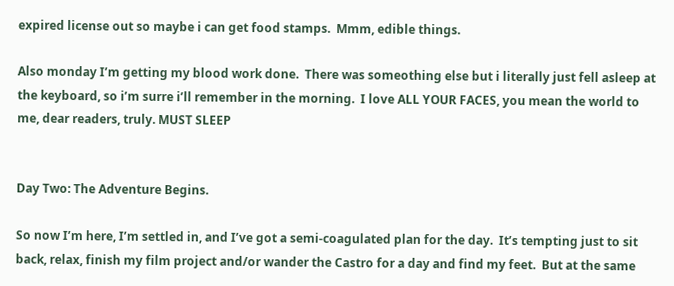expired license out so maybe i can get food stamps.  Mmm, edible things.

Also monday I’m getting my blood work done.  There was someothing else but i literally just fell asleep at the keyboard, so i’m surre i’ll remember in the morning.  I love ALL YOUR FACES, you mean the world to me, dear readers, truly. MUST SLEEP


Day Two: The Adventure Begins.

So now I’m here, I’m settled in, and I’ve got a semi-coagulated plan for the day.  It’s tempting just to sit back, relax, finish my film project and/or wander the Castro for a day and find my feet.  But at the same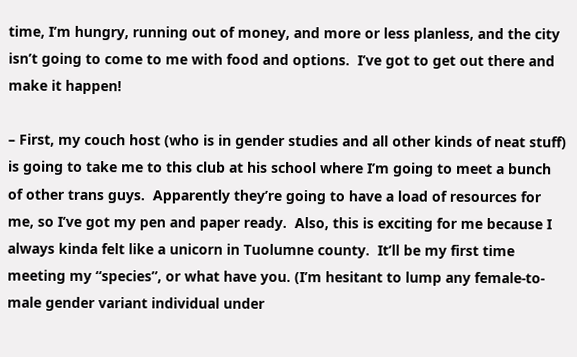time, I’m hungry, running out of money, and more or less planless, and the city isn’t going to come to me with food and options.  I’ve got to get out there and make it happen!

– First, my couch host (who is in gender studies and all other kinds of neat stuff) is going to take me to this club at his school where I’m going to meet a bunch of other trans guys.  Apparently they’re going to have a load of resources for me, so I’ve got my pen and paper ready.  Also, this is exciting for me because I always kinda felt like a unicorn in Tuolumne county.  It’ll be my first time meeting my “species”, or what have you. (I’m hesitant to lump any female-to-male gender variant individual under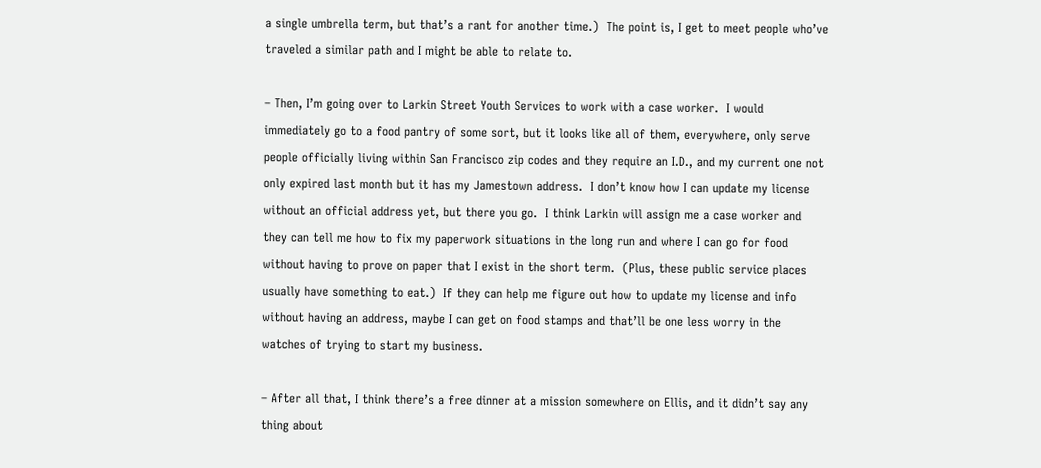a single umbrella term, but that’s a rant for another time.)  The point is, I get to meet people who’ve traveled a similar path and I might be able to relate to.

– Then, I’m going over to Larkin Street Youth Services to work with a case worker.  I would immediately go to a food pantry of some sort, but it looks like all of them, everywhere, only serve people officially living within San Francisco zip codes and they require an I.D., and my current one not only expired last month but it has my Jamestown address.  I don’t know how I can update my license without an official address yet, but there you go.  I think Larkin will assign me a case worker and they can tell me how to fix my paperwork situations in the long run and where I can go for food without having to prove on paper that I exist in the short term.  (Plus, these public service places usually have something to eat.)  If they can help me figure out how to update my license and info without having an address, maybe I can get on food stamps and that’ll be one less worry in the watches of trying to start my business.

– After all that, I think there’s a free dinner at a mission somewhere on Ellis, and it didn’t say any thing about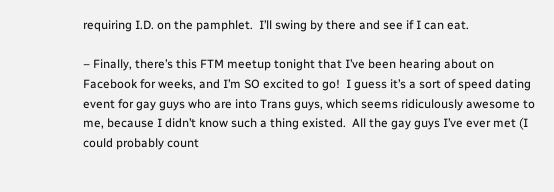requiring I.D. on the pamphlet.  I’ll swing by there and see if I can eat.

– Finally, there’s this FTM meetup tonight that I’ve been hearing about on Facebook for weeks, and I’m SO excited to go!  I guess it’s a sort of speed dating event for gay guys who are into Trans guys, which seems ridiculously awesome to me, because I didn’t know such a thing existed.  All the gay guys I’ve ever met (I could probably count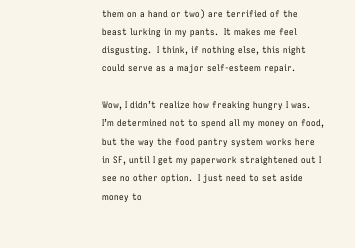them on a hand or two) are terrified of the beast lurking in my pants.  It makes me feel disgusting.  I think, if nothing else, this night could serve as a major self-esteem repair.

Wow, I didn’t realize how freaking hungry I was.  I’m determined not to spend all my money on food, but the way the food pantry system works here in SF, until I get my paperwork straightened out I see no other option.  I just need to set aside money to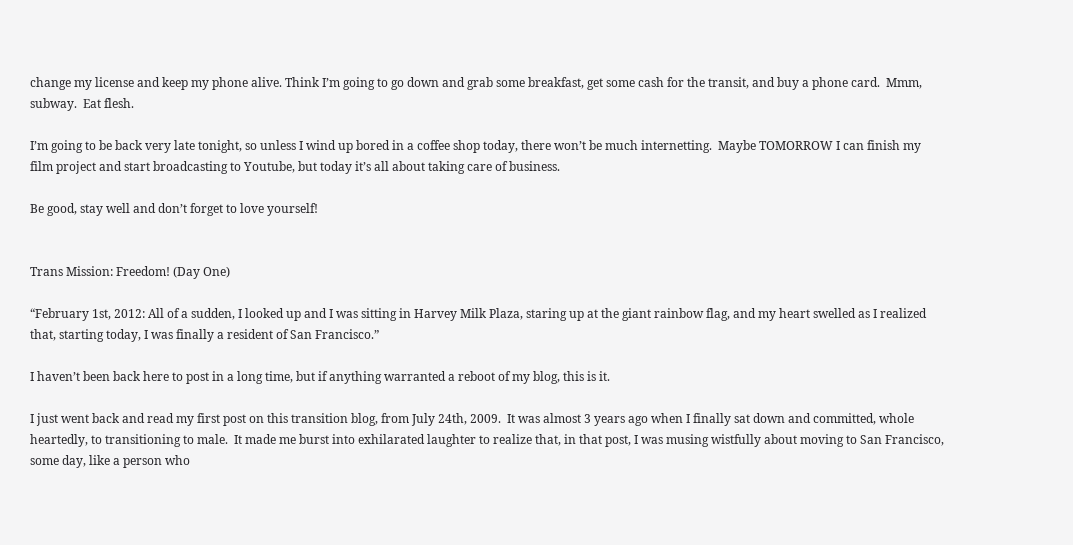change my license and keep my phone alive. Think I’m going to go down and grab some breakfast, get some cash for the transit, and buy a phone card.  Mmm, subway.  Eat flesh.

I’m going to be back very late tonight, so unless I wind up bored in a coffee shop today, there won’t be much internetting.  Maybe TOMORROW I can finish my film project and start broadcasting to Youtube, but today it’s all about taking care of business.

Be good, stay well and don’t forget to love yourself!


Trans Mission: Freedom! (Day One)

“February 1st, 2012: All of a sudden, I looked up and I was sitting in Harvey Milk Plaza, staring up at the giant rainbow flag, and my heart swelled as I realized that, starting today, I was finally a resident of San Francisco.”

I haven’t been back here to post in a long time, but if anything warranted a reboot of my blog, this is it.

I just went back and read my first post on this transition blog, from July 24th, 2009.  It was almost 3 years ago when I finally sat down and committed, whole heartedly, to transitioning to male.  It made me burst into exhilarated laughter to realize that, in that post, I was musing wistfully about moving to San Francisco, some day, like a person who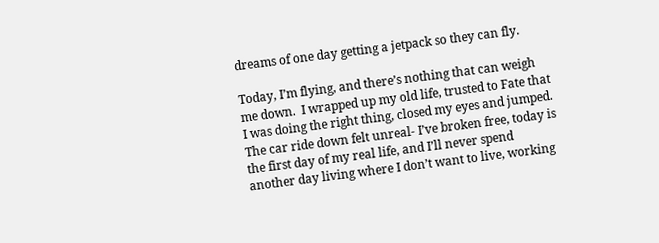dreams of one day getting a jetpack so they can fly.

Today, I’m flying, and there’s nothing that can weigh me down.  I wrapped up my old life, trusted to Fate that I was doing the right thing, closed my eyes and jumped.  The car ride down felt unreal- I’ve broken free, today is the first day of my real life, and I’ll never spend another day living where I don’t want to live, working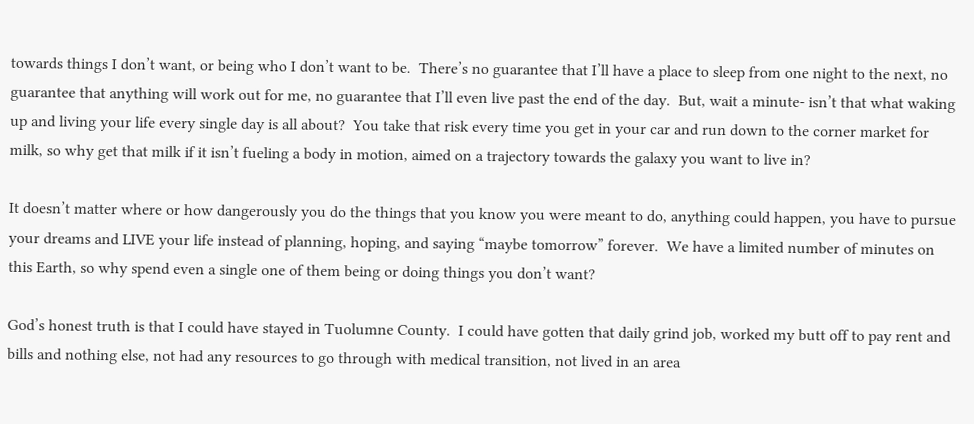towards things I don’t want, or being who I don’t want to be.  There’s no guarantee that I’ll have a place to sleep from one night to the next, no guarantee that anything will work out for me, no guarantee that I’ll even live past the end of the day.  But, wait a minute- isn’t that what waking up and living your life every single day is all about?  You take that risk every time you get in your car and run down to the corner market for milk, so why get that milk if it isn’t fueling a body in motion, aimed on a trajectory towards the galaxy you want to live in?

It doesn’t matter where or how dangerously you do the things that you know you were meant to do, anything could happen, you have to pursue your dreams and LIVE your life instead of planning, hoping, and saying “maybe tomorrow” forever.  We have a limited number of minutes on this Earth, so why spend even a single one of them being or doing things you don’t want?

God’s honest truth is that I could have stayed in Tuolumne County.  I could have gotten that daily grind job, worked my butt off to pay rent and bills and nothing else, not had any resources to go through with medical transition, not lived in an area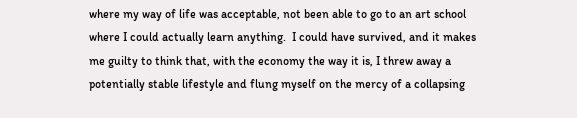where my way of life was acceptable, not been able to go to an art school where I could actually learn anything.  I could have survived, and it makes me guilty to think that, with the economy the way it is, I threw away a potentially stable lifestyle and flung myself on the mercy of a collapsing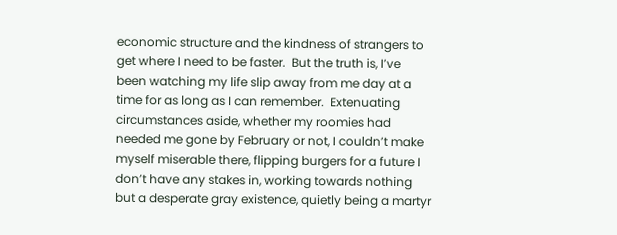economic structure and the kindness of strangers to get where I need to be faster.  But the truth is, I’ve been watching my life slip away from me day at a time for as long as I can remember.  Extenuating circumstances aside, whether my roomies had needed me gone by February or not, I couldn’t make myself miserable there, flipping burgers for a future I don’t have any stakes in, working towards nothing but a desperate gray existence, quietly being a martyr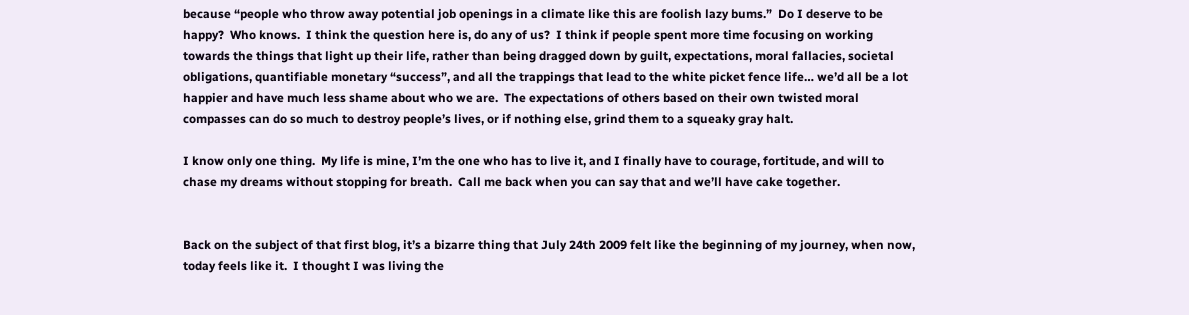because “people who throw away potential job openings in a climate like this are foolish lazy bums.”  Do I deserve to be happy?  Who knows.  I think the question here is, do any of us?  I think if people spent more time focusing on working towards the things that light up their life, rather than being dragged down by guilt, expectations, moral fallacies, societal obligations, quantifiable monetary “success”, and all the trappings that lead to the white picket fence life… we’d all be a lot happier and have much less shame about who we are.  The expectations of others based on their own twisted moral compasses can do so much to destroy people’s lives, or if nothing else, grind them to a squeaky gray halt.

I know only one thing.  My life is mine, I’m the one who has to live it, and I finally have to courage, fortitude, and will to chase my dreams without stopping for breath.  Call me back when you can say that and we’ll have cake together.


Back on the subject of that first blog, it’s a bizarre thing that July 24th 2009 felt like the beginning of my journey, when now, today feels like it.  I thought I was living the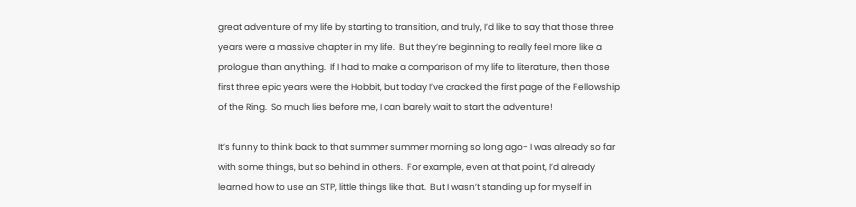great adventure of my life by starting to transition, and truly, I’d like to say that those three years were a massive chapter in my life.  But they’re beginning to really feel more like a prologue than anything.  If I had to make a comparison of my life to literature, then those first three epic years were the Hobbit, but today I’ve cracked the first page of the Fellowship of the Ring.  So much lies before me, I can barely wait to start the adventure!

It’s funny to think back to that summer summer morning so long ago- I was already so far with some things, but so behind in others.  For example, even at that point, I’d already learned how to use an STP, little things like that.  But I wasn’t standing up for myself in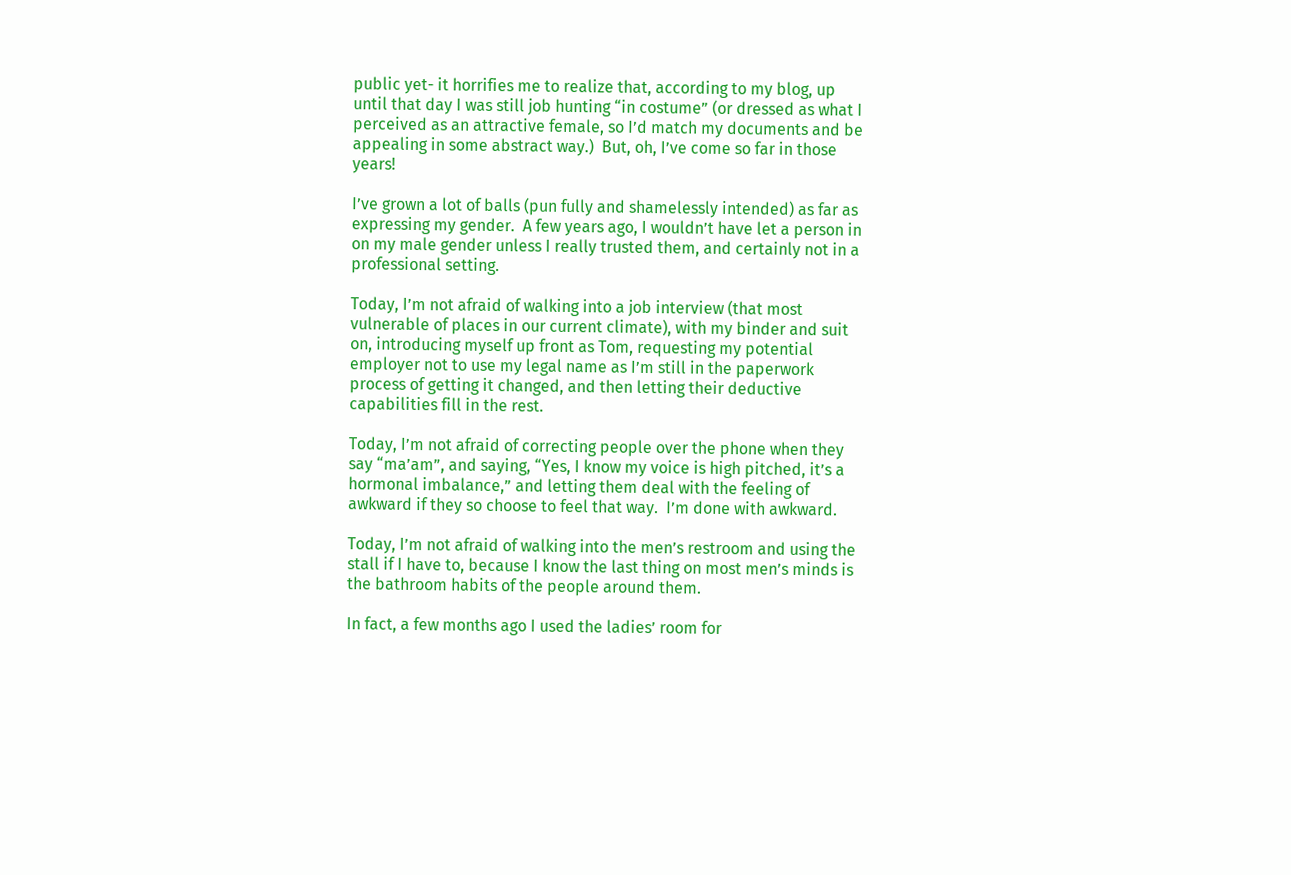public yet- it horrifies me to realize that, according to my blog, up until that day I was still job hunting “in costume” (or dressed as what I perceived as an attractive female, so I’d match my documents and be appealing in some abstract way.)  But, oh, I’ve come so far in those years!

I’ve grown a lot of balls (pun fully and shamelessly intended) as far as expressing my gender.  A few years ago, I wouldn’t have let a person in on my male gender unless I really trusted them, and certainly not in a professional setting.

Today, I’m not afraid of walking into a job interview (that most vulnerable of places in our current climate), with my binder and suit on, introducing myself up front as Tom, requesting my potential employer not to use my legal name as I’m still in the paperwork process of getting it changed, and then letting their deductive capabilities fill in the rest.

Today, I’m not afraid of correcting people over the phone when they say “ma’am”, and saying, “Yes, I know my voice is high pitched, it’s a hormonal imbalance,” and letting them deal with the feeling of awkward if they so choose to feel that way.  I’m done with awkward.

Today, I’m not afraid of walking into the men’s restroom and using the stall if I have to, because I know the last thing on most men’s minds is the bathroom habits of the people around them.

In fact, a few months ago I used the ladies’ room for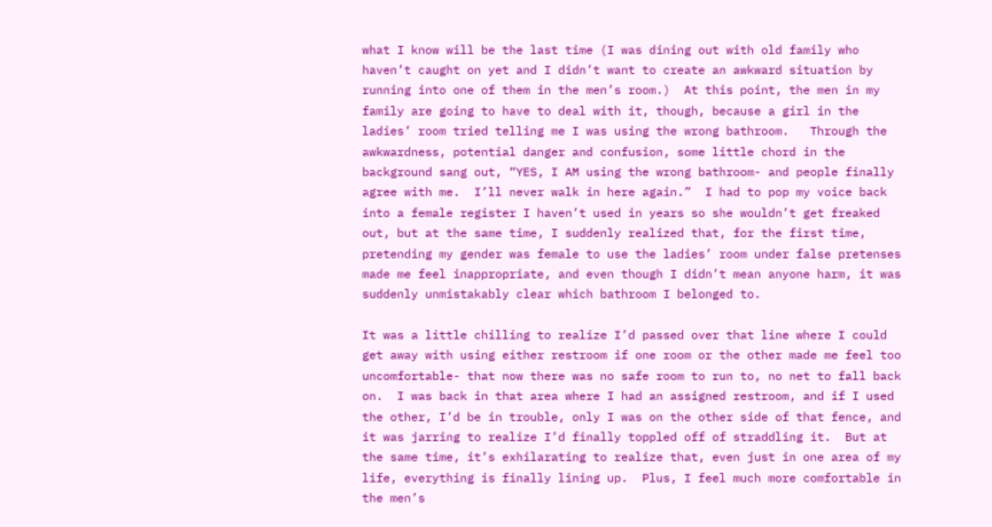what I know will be the last time (I was dining out with old family who haven’t caught on yet and I didn’t want to create an awkward situation by running into one of them in the men’s room.)  At this point, the men in my family are going to have to deal with it, though, because a girl in the ladies’ room tried telling me I was using the wrong bathroom.   Through the awkwardness, potential danger and confusion, some little chord in the background sang out, “YES, I AM using the wrong bathroom- and people finally agree with me.  I’ll never walk in here again.”  I had to pop my voice back into a female register I haven’t used in years so she wouldn’t get freaked out, but at the same time, I suddenly realized that, for the first time, pretending my gender was female to use the ladies’ room under false pretenses made me feel inappropriate, and even though I didn’t mean anyone harm, it was suddenly unmistakably clear which bathroom I belonged to.

It was a little chilling to realize I’d passed over that line where I could get away with using either restroom if one room or the other made me feel too uncomfortable- that now there was no safe room to run to, no net to fall back on.  I was back in that area where I had an assigned restroom, and if I used the other, I’d be in trouble, only I was on the other side of that fence, and it was jarring to realize I’d finally toppled off of straddling it.  But at the same time, it’s exhilarating to realize that, even just in one area of my life, everything is finally lining up.  Plus, I feel much more comfortable in the men’s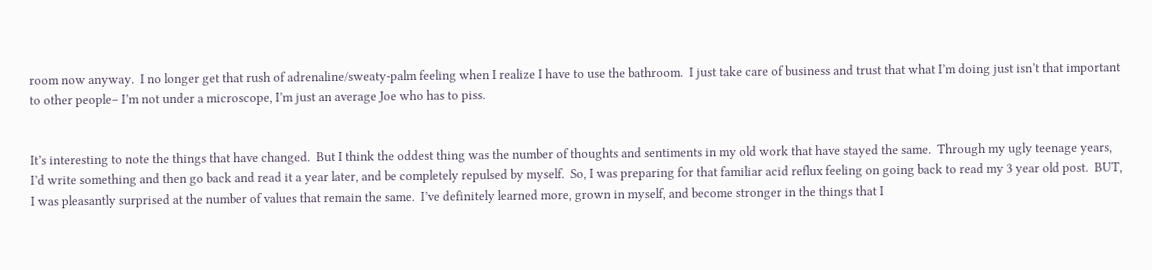room now anyway.  I no longer get that rush of adrenaline/sweaty-palm feeling when I realize I have to use the bathroom.  I just take care of business and trust that what I’m doing just isn’t that important to other people– I’m not under a microscope, I’m just an average Joe who has to piss.


It’s interesting to note the things that have changed.  But I think the oddest thing was the number of thoughts and sentiments in my old work that have stayed the same.  Through my ugly teenage years, I’d write something and then go back and read it a year later, and be completely repulsed by myself.  So, I was preparing for that familiar acid reflux feeling on going back to read my 3 year old post.  BUT, I was pleasantly surprised at the number of values that remain the same.  I’ve definitely learned more, grown in myself, and become stronger in the things that I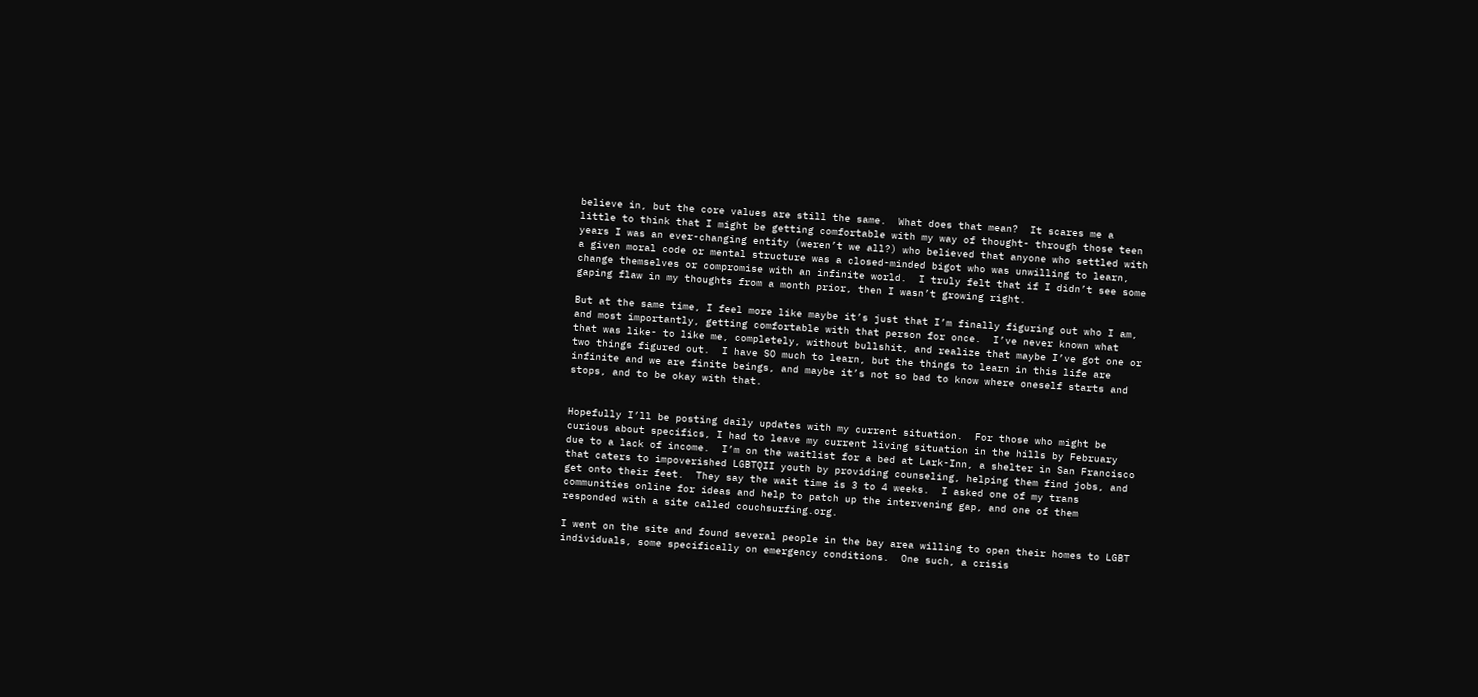believe in, but the core values are still the same.  What does that mean?  It scares me a little to think that I might be getting comfortable with my way of thought- through those teen years I was an ever-changing entity (weren’t we all?) who believed that anyone who settled with a given moral code or mental structure was a closed-minded bigot who was unwilling to learn, change themselves or compromise with an infinite world.  I truly felt that if I didn’t see some gaping flaw in my thoughts from a month prior, then I wasn’t growing right.

But at the same time, I feel more like maybe it’s just that I’m finally figuring out who I am, and most importantly, getting comfortable with that person for once.  I’ve never known what that was like- to like me, completely, without bullshit, and realize that maybe I’ve got one or two things figured out.  I have SO much to learn, but the things to learn in this life are infinite and we are finite beings, and maybe it’s not so bad to know where oneself starts and stops, and to be okay with that.


Hopefully I’ll be posting daily updates with my current situation.  For those who might be curious about specifics, I had to leave my current living situation in the hills by February due to a lack of income.  I’m on the waitlist for a bed at Lark-Inn, a shelter in San Francisco that caters to impoverished LGBTQII youth by providing counseling, helping them find jobs, and get onto their feet.  They say the wait time is 3 to 4 weeks.  I asked one of my trans communities online for ideas and help to patch up the intervening gap, and one of them responded with a site called couchsurfing.org.

I went on the site and found several people in the bay area willing to open their homes to LGBT individuals, some specifically on emergency conditions.  One such, a crisis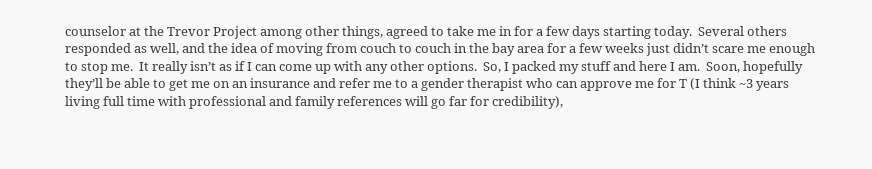counselor at the Trevor Project among other things, agreed to take me in for a few days starting today.  Several others responded as well, and the idea of moving from couch to couch in the bay area for a few weeks just didn’t scare me enough to stop me.  It really isn’t as if I can come up with any other options.  So, I packed my stuff and here I am.  Soon, hopefully they’ll be able to get me on an insurance and refer me to a gender therapist who can approve me for T (I think ~3 years living full time with professional and family references will go far for credibility),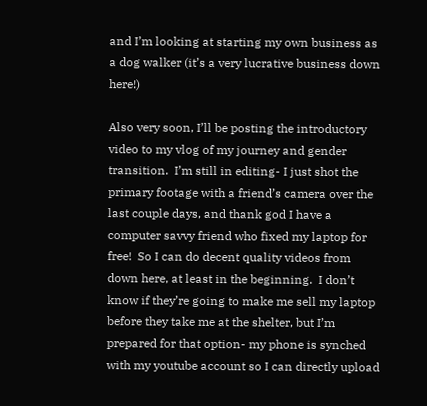and I’m looking at starting my own business as a dog walker (it’s a very lucrative business down here!)

Also very soon, I’ll be posting the introductory video to my vlog of my journey and gender transition.  I’m still in editing- I just shot the primary footage with a friend’s camera over the last couple days, and thank god I have a computer savvy friend who fixed my laptop for free!  So I can do decent quality videos from down here, at least in the beginning.  I don’t know if they’re going to make me sell my laptop before they take me at the shelter, but I’m prepared for that option- my phone is synched with my youtube account so I can directly upload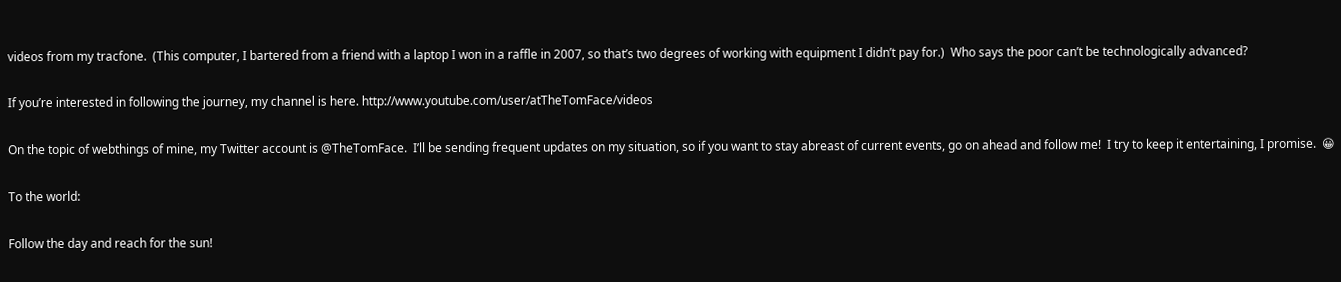videos from my tracfone.  (This computer, I bartered from a friend with a laptop I won in a raffle in 2007, so that’s two degrees of working with equipment I didn’t pay for.)  Who says the poor can’t be technologically advanced?

If you’re interested in following the journey, my channel is here. http://www.youtube.com/user/atTheTomFace/videos

On the topic of webthings of mine, my Twitter account is @TheTomFace.  I’ll be sending frequent updates on my situation, so if you want to stay abreast of current events, go on ahead and follow me!  I try to keep it entertaining, I promise.  😀

To the world:

Follow the day and reach for the sun!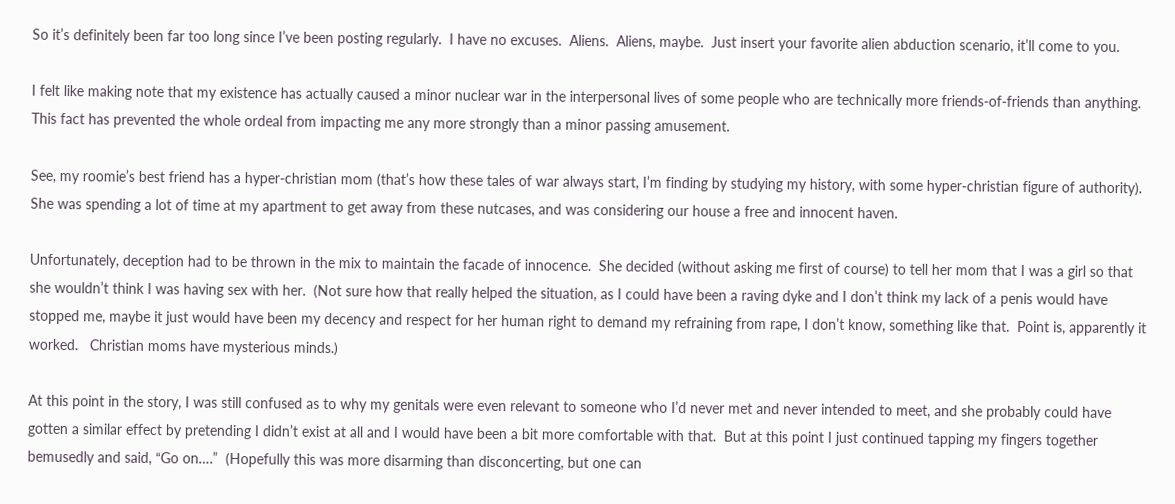So it’s definitely been far too long since I’ve been posting regularly.  I have no excuses.  Aliens.  Aliens, maybe.  Just insert your favorite alien abduction scenario, it’ll come to you.

I felt like making note that my existence has actually caused a minor nuclear war in the interpersonal lives of some people who are technically more friends-of-friends than anything.  This fact has prevented the whole ordeal from impacting me any more strongly than a minor passing amusement.

See, my roomie’s best friend has a hyper-christian mom (that’s how these tales of war always start, I’m finding by studying my history, with some hyper-christian figure of authority).  She was spending a lot of time at my apartment to get away from these nutcases, and was considering our house a free and innocent haven.

Unfortunately, deception had to be thrown in the mix to maintain the facade of innocence.  She decided (without asking me first of course) to tell her mom that I was a girl so that she wouldn’t think I was having sex with her.  (Not sure how that really helped the situation, as I could have been a raving dyke and I don’t think my lack of a penis would have stopped me, maybe it just would have been my decency and respect for her human right to demand my refraining from rape, I don’t know, something like that.  Point is, apparently it worked.   Christian moms have mysterious minds.)

At this point in the story, I was still confused as to why my genitals were even relevant to someone who I’d never met and never intended to meet, and she probably could have gotten a similar effect by pretending I didn’t exist at all and I would have been a bit more comfortable with that.  But at this point I just continued tapping my fingers together bemusedly and said, “Go on….”  (Hopefully this was more disarming than disconcerting, but one can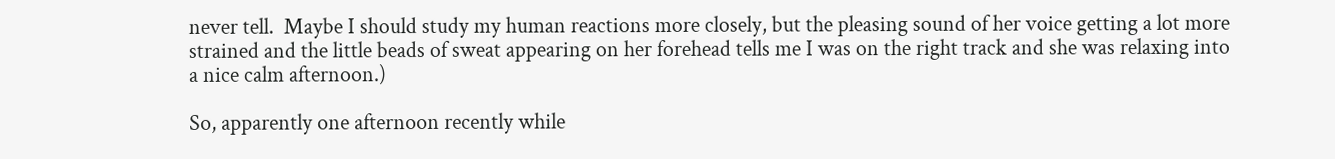never tell.  Maybe I should study my human reactions more closely, but the pleasing sound of her voice getting a lot more strained and the little beads of sweat appearing on her forehead tells me I was on the right track and she was relaxing into a nice calm afternoon.)

So, apparently one afternoon recently while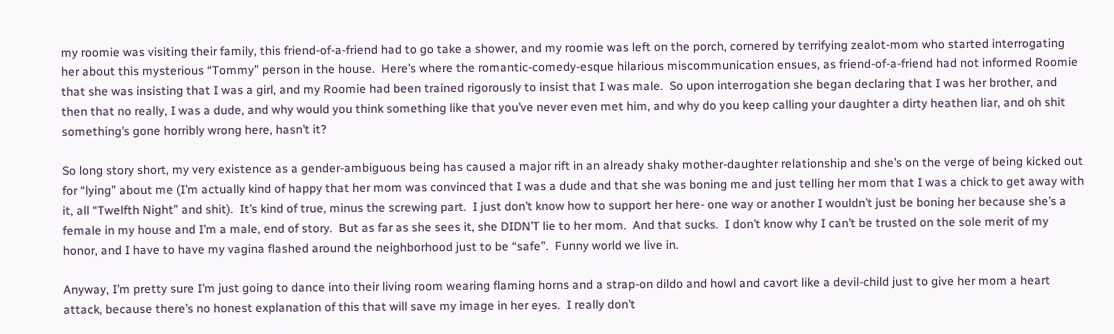my roomie was visiting their family, this friend-of-a-friend had to go take a shower, and my roomie was left on the porch, cornered by terrifying zealot-mom who started interrogating her about this mysterious “Tommy” person in the house.  Here’s where the romantic-comedy-esque hilarious miscommunication ensues, as friend-of-a-friend had not informed Roomie that she was insisting that I was a girl, and my Roomie had been trained rigorously to insist that I was male.  So upon interrogation she began declaring that I was her brother, and then that no really, I was a dude, and why would you think something like that you’ve never even met him, and why do you keep calling your daughter a dirty heathen liar, and oh shit something’s gone horribly wrong here, hasn’t it?

So long story short, my very existence as a gender-ambiguous being has caused a major rift in an already shaky mother-daughter relationship and she’s on the verge of being kicked out for “lying” about me (I’m actually kind of happy that her mom was convinced that I was a dude and that she was boning me and just telling her mom that I was a chick to get away with it, all “Twelfth Night” and shit).  It’s kind of true, minus the screwing part.  I just don’t know how to support her here- one way or another I wouldn’t just be boning her because she’s a female in my house and I’m a male, end of story.  But as far as she sees it, she DIDN’T lie to her mom.  And that sucks.  I don’t know why I can’t be trusted on the sole merit of my honor, and I have to have my vagina flashed around the neighborhood just to be “safe”.  Funny world we live in.

Anyway, I’m pretty sure I’m just going to dance into their living room wearing flaming horns and a strap-on dildo and howl and cavort like a devil-child just to give her mom a heart attack, because there’s no honest explanation of this that will save my image in her eyes.  I really don’t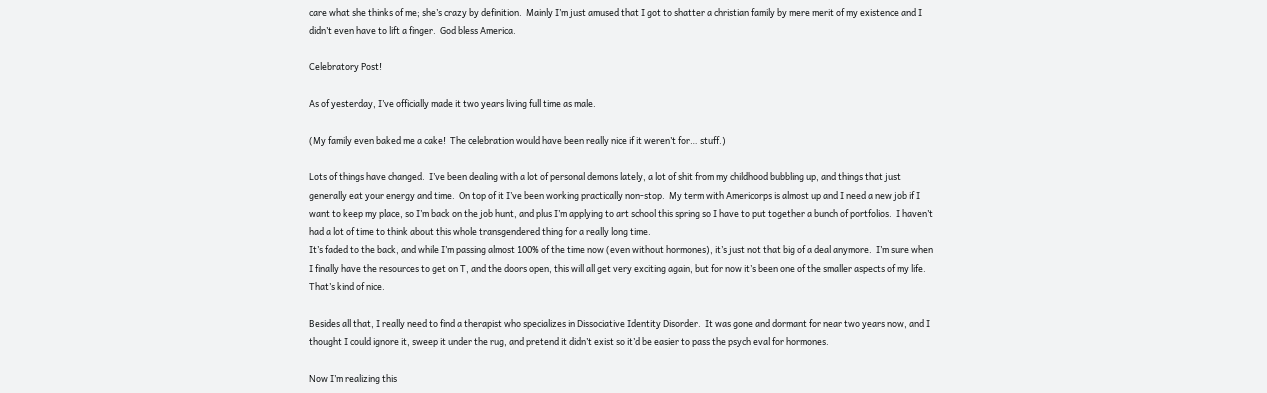care what she thinks of me; she’s crazy by definition.  Mainly I’m just amused that I got to shatter a christian family by mere merit of my existence and I didn’t even have to lift a finger.  God bless America.

Celebratory Post!

As of yesterday, I’ve officially made it two years living full time as male.

(My family even baked me a cake!  The celebration would have been really nice if it weren’t for… stuff.)

Lots of things have changed.  I’ve been dealing with a lot of personal demons lately, a lot of shit from my childhood bubbling up, and things that just generally eat your energy and time.  On top of it I’ve been working practically non-stop.  My term with Americorps is almost up and I need a new job if I want to keep my place, so I’m back on the job hunt, and plus I’m applying to art school this spring so I have to put together a bunch of portfolios.  I haven’t had a lot of time to think about this whole transgendered thing for a really long time.
It’s faded to the back, and while I’m passing almost 100% of the time now (even without hormones), it’s just not that big of a deal anymore.  I’m sure when I finally have the resources to get on T, and the doors open, this will all get very exciting again, but for now it’s been one of the smaller aspects of my life.  That’s kind of nice.

Besides all that, I really need to find a therapist who specializes in Dissociative Identity Disorder.  It was gone and dormant for near two years now, and I thought I could ignore it, sweep it under the rug, and pretend it didn’t exist so it’d be easier to pass the psych eval for hormones.

Now I’m realizing this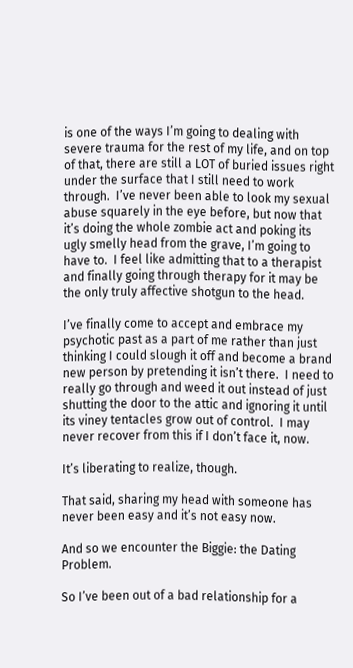is one of the ways I’m going to dealing with severe trauma for the rest of my life, and on top of that, there are still a LOT of buried issues right under the surface that I still need to work through.  I’ve never been able to look my sexual abuse squarely in the eye before, but now that it’s doing the whole zombie act and poking its ugly smelly head from the grave, I’m going to have to.  I feel like admitting that to a therapist and finally going through therapy for it may be the only truly affective shotgun to the head.

I’ve finally come to accept and embrace my psychotic past as a part of me rather than just thinking I could slough it off and become a brand new person by pretending it isn’t there.  I need to really go through and weed it out instead of just shutting the door to the attic and ignoring it until its viney tentacles grow out of control.  I may never recover from this if I don’t face it, now.

It’s liberating to realize, though.

That said, sharing my head with someone has never been easy and it’s not easy now.

And so we encounter the Biggie: the Dating Problem.

So I’ve been out of a bad relationship for a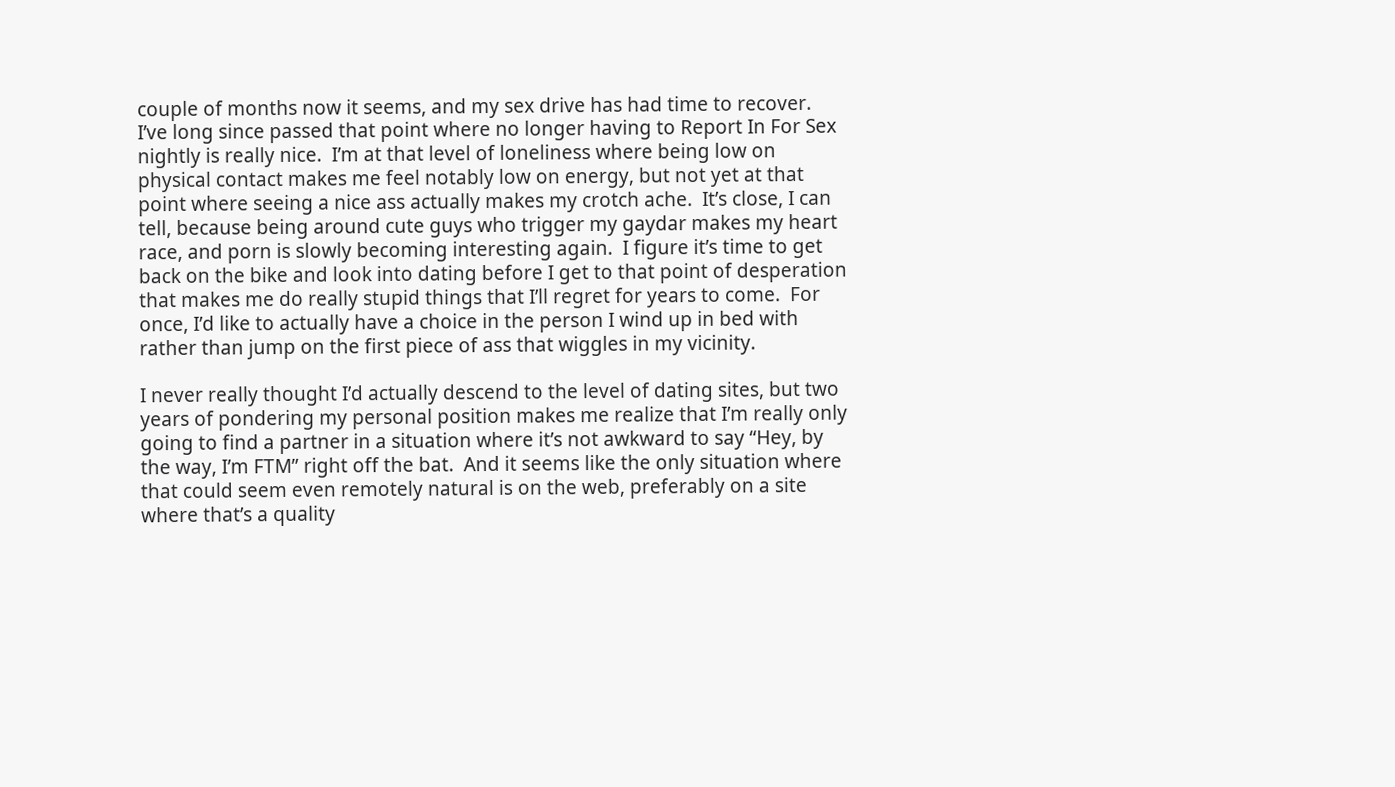couple of months now it seems, and my sex drive has had time to recover.  I’ve long since passed that point where no longer having to Report In For Sex nightly is really nice.  I’m at that level of loneliness where being low on physical contact makes me feel notably low on energy, but not yet at that point where seeing a nice ass actually makes my crotch ache.  It’s close, I can tell, because being around cute guys who trigger my gaydar makes my heart race, and porn is slowly becoming interesting again.  I figure it’s time to get back on the bike and look into dating before I get to that point of desperation that makes me do really stupid things that I’ll regret for years to come.  For once, I’d like to actually have a choice in the person I wind up in bed with rather than jump on the first piece of ass that wiggles in my vicinity.

I never really thought I’d actually descend to the level of dating sites, but two years of pondering my personal position makes me realize that I’m really only going to find a partner in a situation where it’s not awkward to say “Hey, by the way, I’m FTM” right off the bat.  And it seems like the only situation where that could seem even remotely natural is on the web, preferably on a site where that’s a quality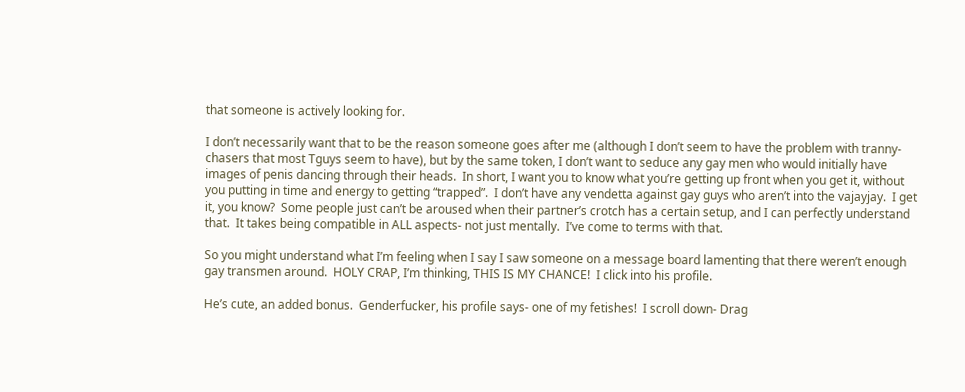that someone is actively looking for.

I don’t necessarily want that to be the reason someone goes after me (although I don’t seem to have the problem with tranny-chasers that most Tguys seem to have), but by the same token, I don’t want to seduce any gay men who would initially have images of penis dancing through their heads.  In short, I want you to know what you’re getting up front when you get it, without you putting in time and energy to getting “trapped”.  I don’t have any vendetta against gay guys who aren’t into the vajayjay.  I get it, you know?  Some people just can’t be aroused when their partner’s crotch has a certain setup, and I can perfectly understand that.  It takes being compatible in ALL aspects- not just mentally.  I’ve come to terms with that.

So you might understand what I’m feeling when I say I saw someone on a message board lamenting that there weren’t enough gay transmen around.  HOLY CRAP, I’m thinking, THIS IS MY CHANCE!  I click into his profile.

He’s cute, an added bonus.  Genderfucker, his profile says- one of my fetishes!  I scroll down- Drag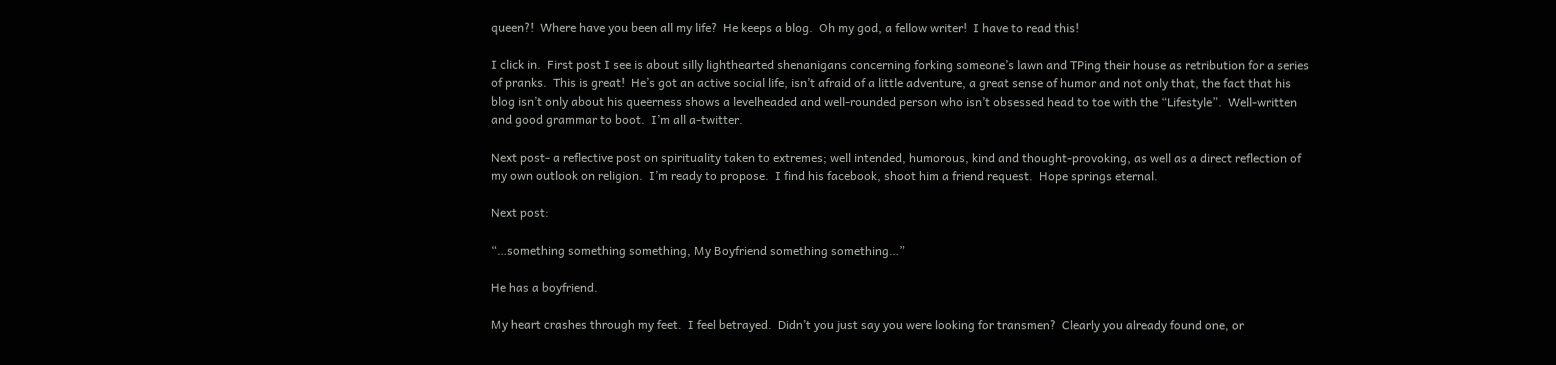queen?!  Where have you been all my life?  He keeps a blog.  Oh my god, a fellow writer!  I have to read this!

I click in.  First post I see is about silly lighthearted shenanigans concerning forking someone’s lawn and TPing their house as retribution for a series of pranks.  This is great!  He’s got an active social life, isn’t afraid of a little adventure, a great sense of humor and not only that, the fact that his blog isn’t only about his queerness shows a levelheaded and well-rounded person who isn’t obsessed head to toe with the “Lifestyle”.  Well-written and good grammar to boot.  I’m all a-twitter.

Next post- a reflective post on spirituality taken to extremes; well intended, humorous, kind and thought-provoking, as well as a direct reflection of my own outlook on religion.  I’m ready to propose.  I find his facebook, shoot him a friend request.  Hope springs eternal.

Next post:

“…something something something, My Boyfriend something something…”

He has a boyfriend.

My heart crashes through my feet.  I feel betrayed.  Didn’t you just say you were looking for transmen?  Clearly you already found one, or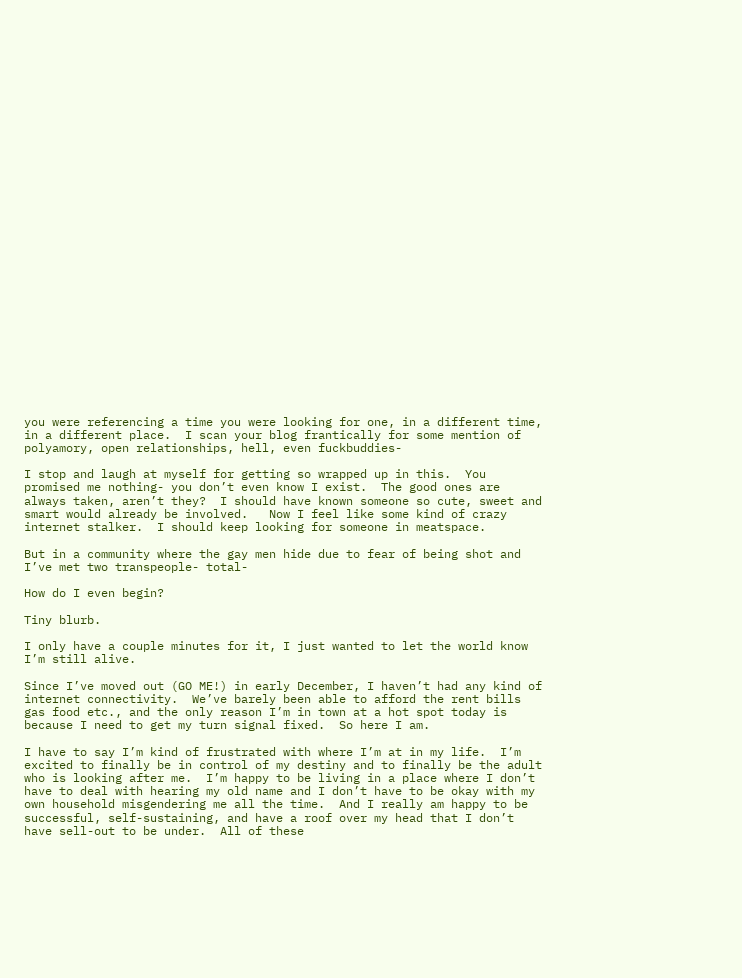you were referencing a time you were looking for one, in a different time, in a different place.  I scan your blog frantically for some mention of polyamory, open relationships, hell, even fuckbuddies-

I stop and laugh at myself for getting so wrapped up in this.  You promised me nothing- you don’t even know I exist.  The good ones are always taken, aren’t they?  I should have known someone so cute, sweet and smart would already be involved.   Now I feel like some kind of crazy internet stalker.  I should keep looking for someone in meatspace.

But in a community where the gay men hide due to fear of being shot and I’ve met two transpeople- total-

How do I even begin?

Tiny blurb.

I only have a couple minutes for it, I just wanted to let the world know I’m still alive.

Since I’ve moved out (GO ME!) in early December, I haven’t had any kind of internet connectivity.  We’ve barely been able to afford the rent bills gas food etc., and the only reason I’m in town at a hot spot today is because I need to get my turn signal fixed.  So here I am.

I have to say I’m kind of frustrated with where I’m at in my life.  I’m excited to finally be in control of my destiny and to finally be the adult who is looking after me.  I’m happy to be living in a place where I don’t have to deal with hearing my old name and I don’t have to be okay with my own household misgendering me all the time.  And I really am happy to be successful, self-sustaining, and have a roof over my head that I don’t have sell-out to be under.  All of these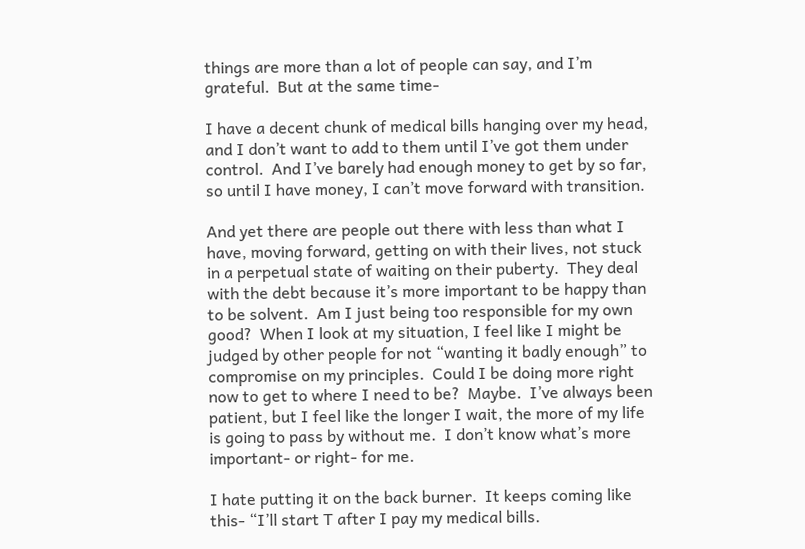things are more than a lot of people can say, and I’m grateful.  But at the same time-

I have a decent chunk of medical bills hanging over my head, and I don’t want to add to them until I’ve got them under control.  And I’ve barely had enough money to get by so far, so until I have money, I can’t move forward with transition.

And yet there are people out there with less than what I have, moving forward, getting on with their lives, not stuck in a perpetual state of waiting on their puberty.  They deal with the debt because it’s more important to be happy than to be solvent.  Am I just being too responsible for my own good?  When I look at my situation, I feel like I might be judged by other people for not “wanting it badly enough” to compromise on my principles.  Could I be doing more right now to get to where I need to be?  Maybe.  I’ve always been patient, but I feel like the longer I wait, the more of my life is going to pass by without me.  I don’t know what’s more important- or right- for me.

I hate putting it on the back burner.  It keeps coming like this- “I’ll start T after I pay my medical bills.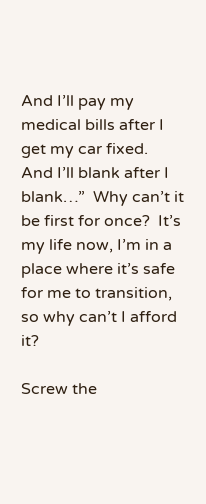And I’ll pay my medical bills after I get my car fixed.  And I’ll blank after I blank…”  Why can’t it be first for once?  It’s my life now, I’m in a place where it’s safe for me to transition, so why can’t I afford it?

Screw the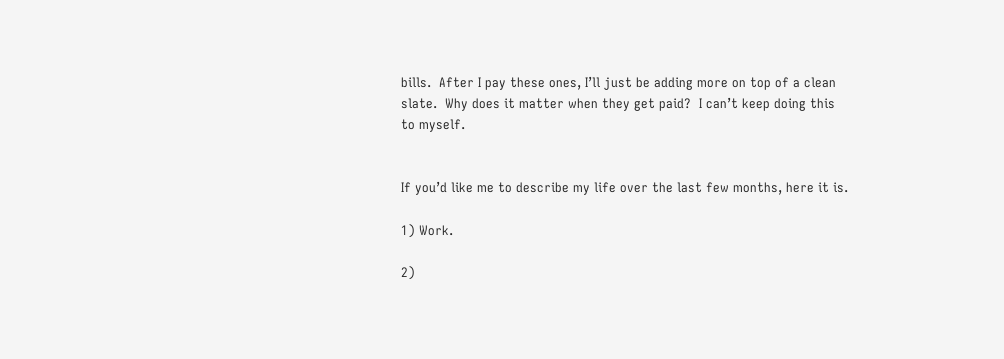bills.  After I pay these ones, I’ll just be adding more on top of a clean slate.  Why does it matter when they get paid?  I can’t keep doing this to myself.


If you’d like me to describe my life over the last few months, here it is.

1) Work.

2)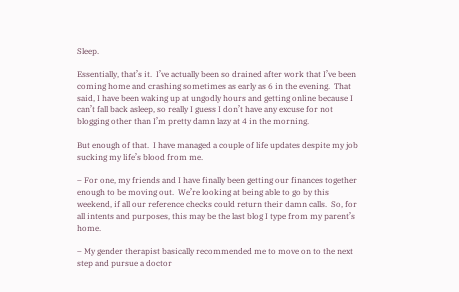Sleep.

Essentially, that’s it.  I’ve actually been so drained after work that I’ve been coming home and crashing sometimes as early as 6 in the evening.  That said, I have been waking up at ungodly hours and getting online because I can’t fall back asleep, so really I guess I don’t have any excuse for not blogging other than I’m pretty damn lazy at 4 in the morning.

But enough of that.  I have managed a couple of life updates despite my job sucking my life’s blood from me.

– For one, my friends and I have finally been getting our finances together enough to be moving out.  We’re looking at being able to go by this weekend, if all our reference checks could return their damn calls.  So, for all intents and purposes, this may be the last blog I type from my parent’s home.

– My gender therapist basically recommended me to move on to the next step and pursue a doctor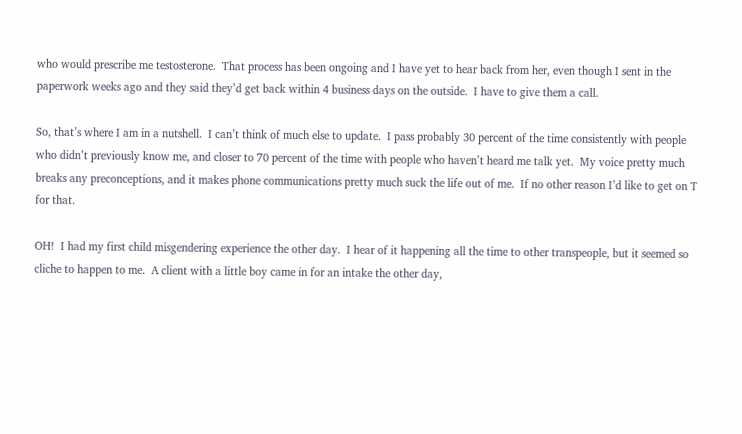who would prescribe me testosterone.  That process has been ongoing and I have yet to hear back from her, even though I sent in the paperwork weeks ago and they said they’d get back within 4 business days on the outside.  I have to give them a call.

So, that’s where I am in a nutshell.  I can’t think of much else to update.  I pass probably 30 percent of the time consistently with people who didn’t previously know me, and closer to 70 percent of the time with people who haven’t heard me talk yet.  My voice pretty much breaks any preconceptions, and it makes phone communications pretty much suck the life out of me.  If no other reason I’d like to get on T for that.

OH!  I had my first child misgendering experience the other day.  I hear of it happening all the time to other transpeople, but it seemed so cliche to happen to me.  A client with a little boy came in for an intake the other day,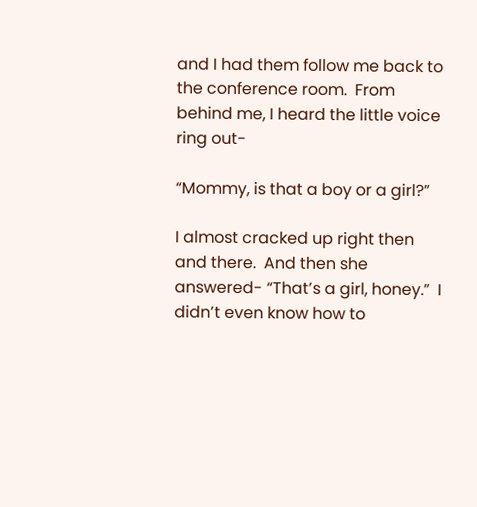and I had them follow me back to the conference room.  From behind me, I heard the little voice ring out-

“Mommy, is that a boy or a girl?”

I almost cracked up right then and there.  And then she answered- “That’s a girl, honey.”  I didn’t even know how to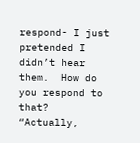respond- I just pretended I didn’t hear them.  How do you respond to that?  “Actually,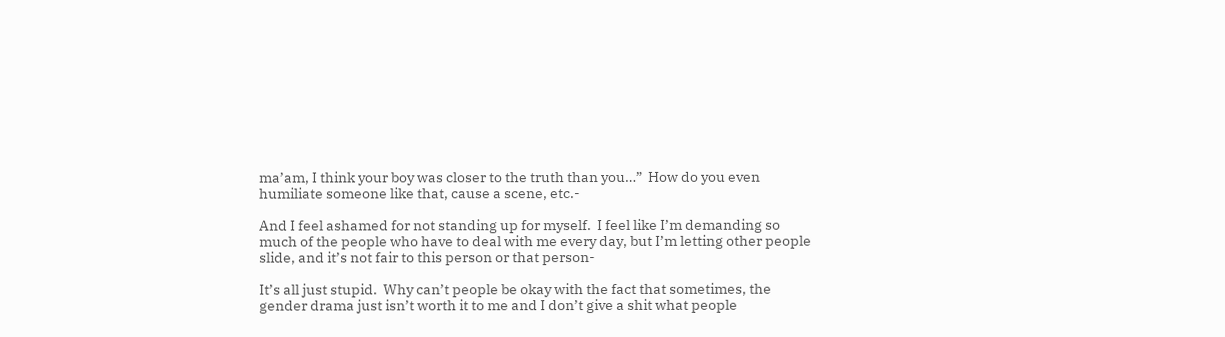ma’am, I think your boy was closer to the truth than you…”  How do you even humiliate someone like that, cause a scene, etc.-

And I feel ashamed for not standing up for myself.  I feel like I’m demanding so much of the people who have to deal with me every day, but I’m letting other people slide, and it’s not fair to this person or that person-

It’s all just stupid.  Why can’t people be okay with the fact that sometimes, the gender drama just isn’t worth it to me and I don’t give a shit what people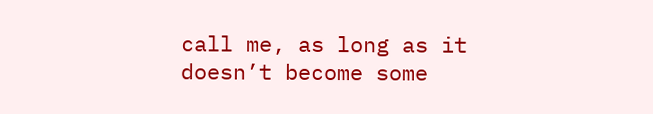call me, as long as it doesn’t become some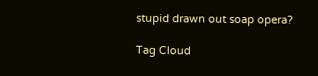stupid drawn out soap opera?

Tag Cloud